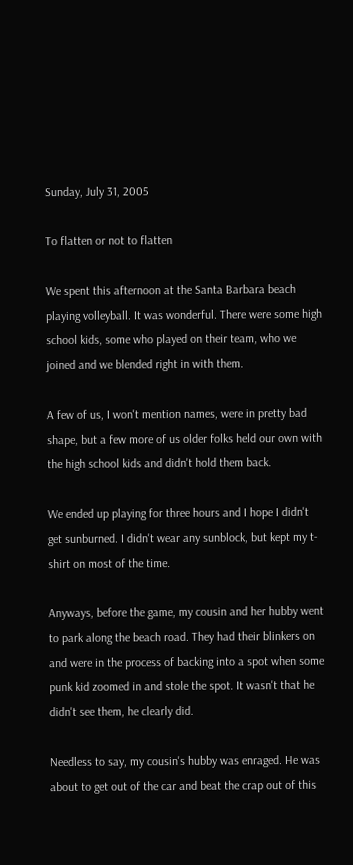Sunday, July 31, 2005

To flatten or not to flatten

We spent this afternoon at the Santa Barbara beach playing volleyball. It was wonderful. There were some high school kids, some who played on their team, who we joined and we blended right in with them.

A few of us, I won't mention names, were in pretty bad shape, but a few more of us older folks held our own with the high school kids and didn't hold them back.

We ended up playing for three hours and I hope I didn't get sunburned. I didn't wear any sunblock, but kept my t-shirt on most of the time.

Anyways, before the game, my cousin and her hubby went to park along the beach road. They had their blinkers on and were in the process of backing into a spot when some punk kid zoomed in and stole the spot. It wasn't that he didn't see them, he clearly did.

Needless to say, my cousin's hubby was enraged. He was about to get out of the car and beat the crap out of this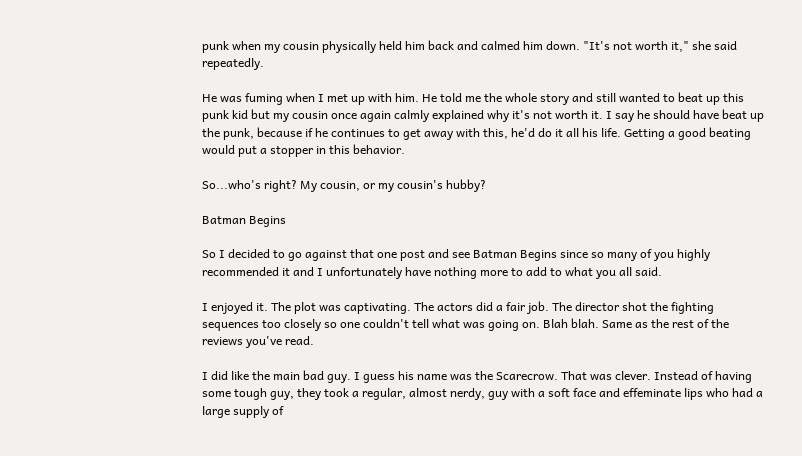punk when my cousin physically held him back and calmed him down. "It's not worth it," she said repeatedly.

He was fuming when I met up with him. He told me the whole story and still wanted to beat up this punk kid but my cousin once again calmly explained why it's not worth it. I say he should have beat up the punk, because if he continues to get away with this, he'd do it all his life. Getting a good beating would put a stopper in this behavior.

So...who's right? My cousin, or my cousin's hubby?

Batman Begins

So I decided to go against that one post and see Batman Begins since so many of you highly recommended it and I unfortunately have nothing more to add to what you all said.

I enjoyed it. The plot was captivating. The actors did a fair job. The director shot the fighting sequences too closely so one couldn't tell what was going on. Blah blah. Same as the rest of the reviews you've read.

I did like the main bad guy. I guess his name was the Scarecrow. That was clever. Instead of having some tough guy, they took a regular, almost nerdy, guy with a soft face and effeminate lips who had a large supply of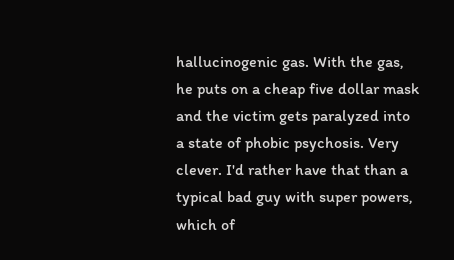hallucinogenic gas. With the gas, he puts on a cheap five dollar mask and the victim gets paralyzed into a state of phobic psychosis. Very clever. I'd rather have that than a typical bad guy with super powers, which of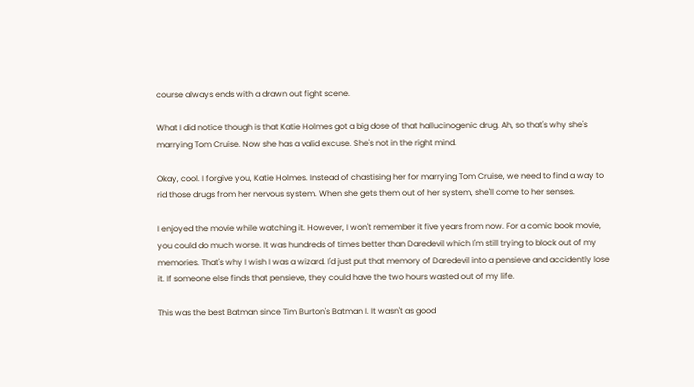course always ends with a drawn out fight scene.

What I did notice though is that Katie Holmes got a big dose of that hallucinogenic drug. Ah, so that's why she's marrying Tom Cruise. Now she has a valid excuse. She's not in the right mind.

Okay, cool. I forgive you, Katie Holmes. Instead of chastising her for marrying Tom Cruise, we need to find a way to rid those drugs from her nervous system. When she gets them out of her system, she'll come to her senses.

I enjoyed the movie while watching it. However, I won't remember it five years from now. For a comic book movie, you could do much worse. It was hundreds of times better than Daredevil which I'm still trying to block out of my memories. That's why I wish I was a wizard. I'd just put that memory of Daredevil into a pensieve and accidently lose it. If someone else finds that pensieve, they could have the two hours wasted out of my life.

This was the best Batman since Tim Burton's Batman I. It wasn't as good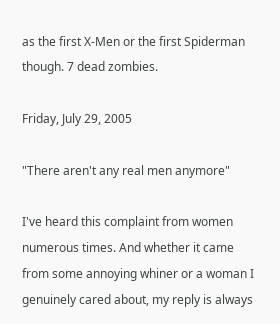as the first X-Men or the first Spiderman though. 7 dead zombies.

Friday, July 29, 2005

"There aren't any real men anymore"

I've heard this complaint from women numerous times. And whether it came from some annoying whiner or a woman I genuinely cared about, my reply is always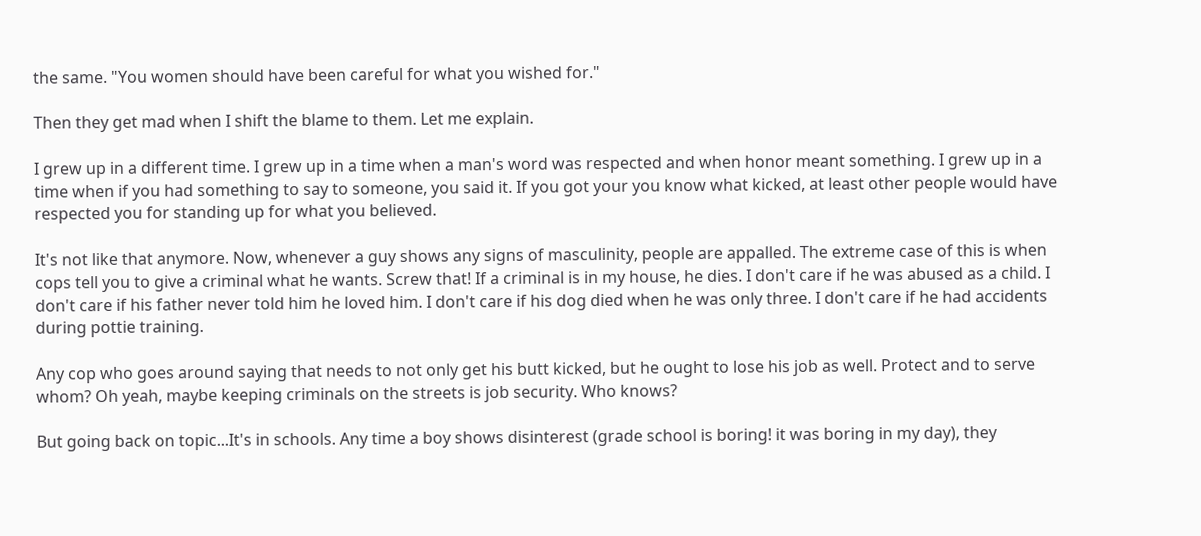the same. "You women should have been careful for what you wished for."

Then they get mad when I shift the blame to them. Let me explain.

I grew up in a different time. I grew up in a time when a man's word was respected and when honor meant something. I grew up in a time when if you had something to say to someone, you said it. If you got your you know what kicked, at least other people would have respected you for standing up for what you believed.

It's not like that anymore. Now, whenever a guy shows any signs of masculinity, people are appalled. The extreme case of this is when cops tell you to give a criminal what he wants. Screw that! If a criminal is in my house, he dies. I don't care if he was abused as a child. I don't care if his father never told him he loved him. I don't care if his dog died when he was only three. I don't care if he had accidents during pottie training.

Any cop who goes around saying that needs to not only get his butt kicked, but he ought to lose his job as well. Protect and to serve whom? Oh yeah, maybe keeping criminals on the streets is job security. Who knows?

But going back on topic...It's in schools. Any time a boy shows disinterest (grade school is boring! it was boring in my day), they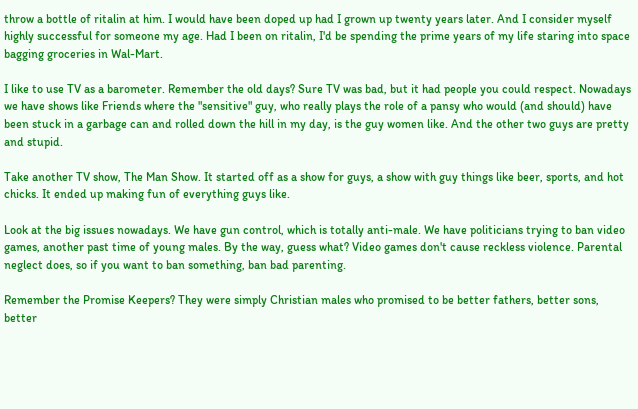throw a bottle of ritalin at him. I would have been doped up had I grown up twenty years later. And I consider myself highly successful for someone my age. Had I been on ritalin, I'd be spending the prime years of my life staring into space bagging groceries in Wal-Mart.

I like to use TV as a barometer. Remember the old days? Sure TV was bad, but it had people you could respect. Nowadays we have shows like Friends where the "sensitive" guy, who really plays the role of a pansy who would (and should) have been stuck in a garbage can and rolled down the hill in my day, is the guy women like. And the other two guys are pretty and stupid.

Take another TV show, The Man Show. It started off as a show for guys, a show with guy things like beer, sports, and hot chicks. It ended up making fun of everything guys like.

Look at the big issues nowadays. We have gun control, which is totally anti-male. We have politicians trying to ban video games, another past time of young males. By the way, guess what? Video games don't cause reckless violence. Parental neglect does, so if you want to ban something, ban bad parenting.

Remember the Promise Keepers? They were simply Christian males who promised to be better fathers, better sons, better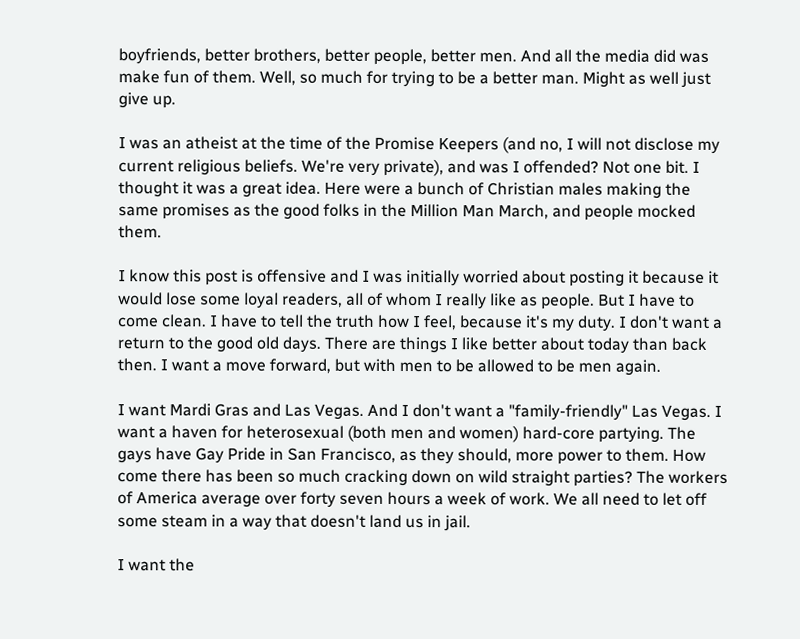boyfriends, better brothers, better people, better men. And all the media did was make fun of them. Well, so much for trying to be a better man. Might as well just give up.

I was an atheist at the time of the Promise Keepers (and no, I will not disclose my current religious beliefs. We're very private), and was I offended? Not one bit. I thought it was a great idea. Here were a bunch of Christian males making the same promises as the good folks in the Million Man March, and people mocked them.

I know this post is offensive and I was initially worried about posting it because it would lose some loyal readers, all of whom I really like as people. But I have to come clean. I have to tell the truth how I feel, because it's my duty. I don't want a return to the good old days. There are things I like better about today than back then. I want a move forward, but with men to be allowed to be men again.

I want Mardi Gras and Las Vegas. And I don't want a "family-friendly" Las Vegas. I want a haven for heterosexual (both men and women) hard-core partying. The gays have Gay Pride in San Francisco, as they should, more power to them. How come there has been so much cracking down on wild straight parties? The workers of America average over forty seven hours a week of work. We all need to let off some steam in a way that doesn't land us in jail.

I want the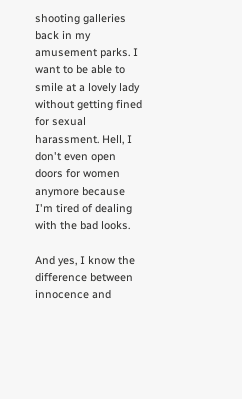shooting galleries back in my amusement parks. I want to be able to smile at a lovely lady without getting fined for sexual harassment. Hell, I don't even open doors for women anymore because I'm tired of dealing with the bad looks.

And yes, I know the difference between innocence and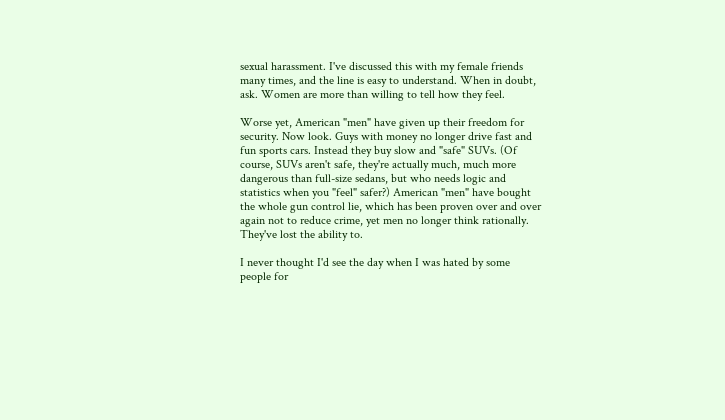sexual harassment. I've discussed this with my female friends many times, and the line is easy to understand. When in doubt, ask. Women are more than willing to tell how they feel.

Worse yet, American "men" have given up their freedom for security. Now look. Guys with money no longer drive fast and fun sports cars. Instead they buy slow and "safe" SUVs. (Of course, SUVs aren't safe, they're actually much, much more dangerous than full-size sedans, but who needs logic and statistics when you "feel" safer?) American "men" have bought the whole gun control lie, which has been proven over and over again not to reduce crime, yet men no longer think rationally. They've lost the ability to.

I never thought I'd see the day when I was hated by some people for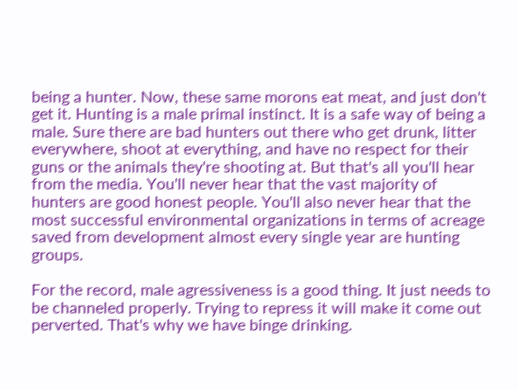being a hunter. Now, these same morons eat meat, and just don't get it. Hunting is a male primal instinct. It is a safe way of being a male. Sure there are bad hunters out there who get drunk, litter everywhere, shoot at everything, and have no respect for their guns or the animals they're shooting at. But that's all you'll hear from the media. You'll never hear that the vast majority of hunters are good honest people. You'll also never hear that the most successful environmental organizations in terms of acreage saved from development almost every single year are hunting groups.

For the record, male agressiveness is a good thing. It just needs to be channeled properly. Trying to repress it will make it come out perverted. That's why we have binge drinking.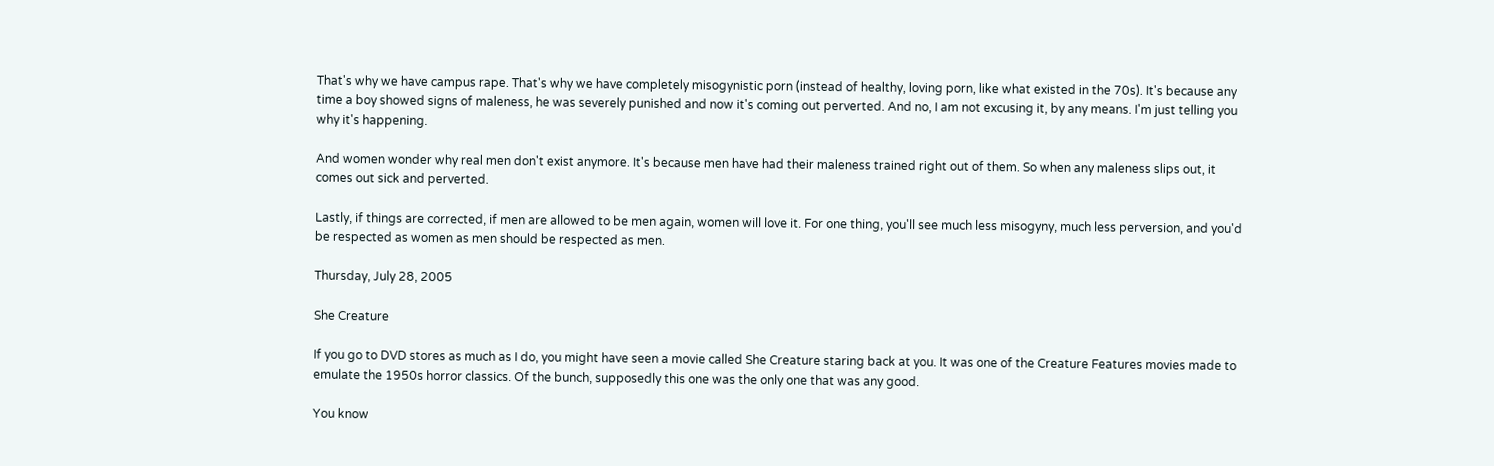That's why we have campus rape. That's why we have completely misogynistic porn (instead of healthy, loving porn, like what existed in the 70s). It's because any time a boy showed signs of maleness, he was severely punished and now it's coming out perverted. And no, I am not excusing it, by any means. I'm just telling you why it's happening.

And women wonder why real men don't exist anymore. It's because men have had their maleness trained right out of them. So when any maleness slips out, it comes out sick and perverted.

Lastly, if things are corrected, if men are allowed to be men again, women will love it. For one thing, you'll see much less misogyny, much less perversion, and you'd be respected as women as men should be respected as men.

Thursday, July 28, 2005

She Creature

If you go to DVD stores as much as I do, you might have seen a movie called She Creature staring back at you. It was one of the Creature Features movies made to emulate the 1950s horror classics. Of the bunch, supposedly this one was the only one that was any good.

You know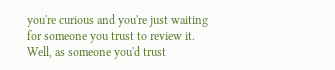you're curious and you're just waiting for someone you trust to review it. Well, as someone you'd trust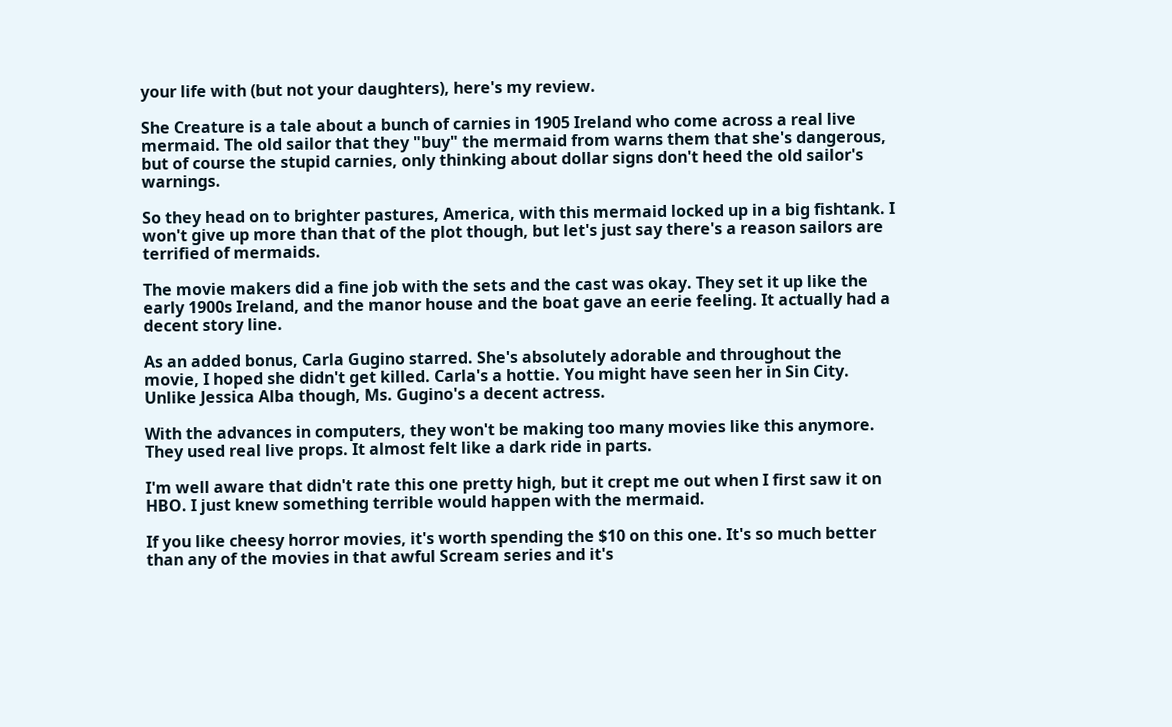your life with (but not your daughters), here's my review.

She Creature is a tale about a bunch of carnies in 1905 Ireland who come across a real live mermaid. The old sailor that they "buy" the mermaid from warns them that she's dangerous, but of course the stupid carnies, only thinking about dollar signs don't heed the old sailor's warnings.

So they head on to brighter pastures, America, with this mermaid locked up in a big fishtank. I won't give up more than that of the plot though, but let's just say there's a reason sailors are terrified of mermaids.

The movie makers did a fine job with the sets and the cast was okay. They set it up like the early 1900s Ireland, and the manor house and the boat gave an eerie feeling. It actually had a decent story line.

As an added bonus, Carla Gugino starred. She's absolutely adorable and throughout the movie, I hoped she didn't get killed. Carla's a hottie. You might have seen her in Sin City. Unlike Jessica Alba though, Ms. Gugino's a decent actress.

With the advances in computers, they won't be making too many movies like this anymore. They used real live props. It almost felt like a dark ride in parts.

I'm well aware that didn't rate this one pretty high, but it crept me out when I first saw it on HBO. I just knew something terrible would happen with the mermaid.

If you like cheesy horror movies, it's worth spending the $10 on this one. It's so much better than any of the movies in that awful Scream series and it's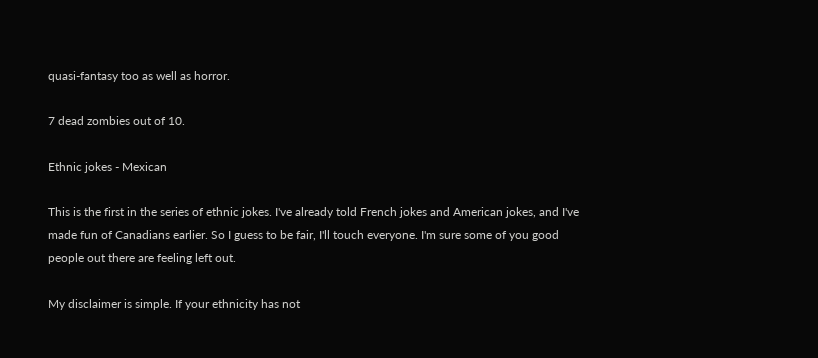quasi-fantasy too as well as horror.

7 dead zombies out of 10.

Ethnic jokes - Mexican

This is the first in the series of ethnic jokes. I've already told French jokes and American jokes, and I've made fun of Canadians earlier. So I guess to be fair, I'll touch everyone. I'm sure some of you good people out there are feeling left out.

My disclaimer is simple. If your ethnicity has not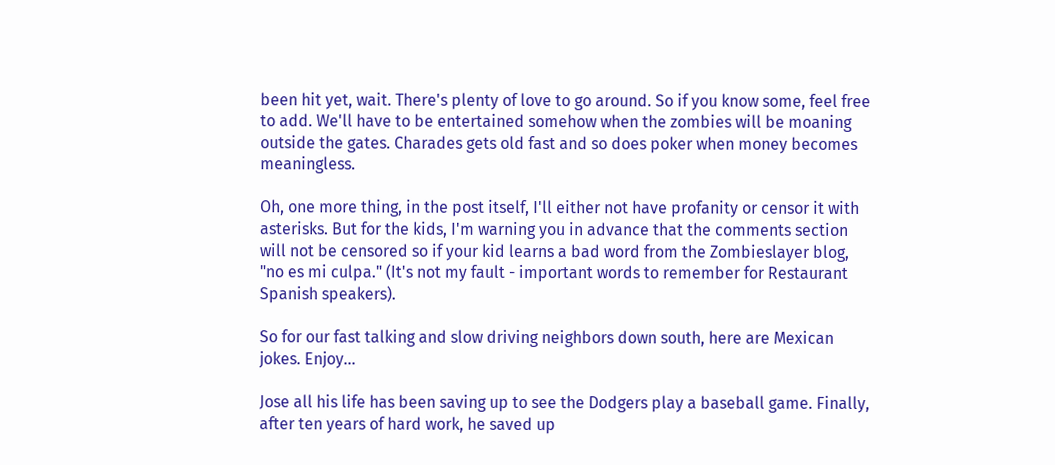been hit yet, wait. There's plenty of love to go around. So if you know some, feel free to add. We'll have to be entertained somehow when the zombies will be moaning outside the gates. Charades gets old fast and so does poker when money becomes meaningless.

Oh, one more thing, in the post itself, I'll either not have profanity or censor it with asterisks. But for the kids, I'm warning you in advance that the comments section will not be censored so if your kid learns a bad word from the Zombieslayer blog, "no es mi culpa." (It's not my fault - important words to remember for Restaurant Spanish speakers).

So for our fast talking and slow driving neighbors down south, here are Mexican jokes. Enjoy...

Jose all his life has been saving up to see the Dodgers play a baseball game. Finally, after ten years of hard work, he saved up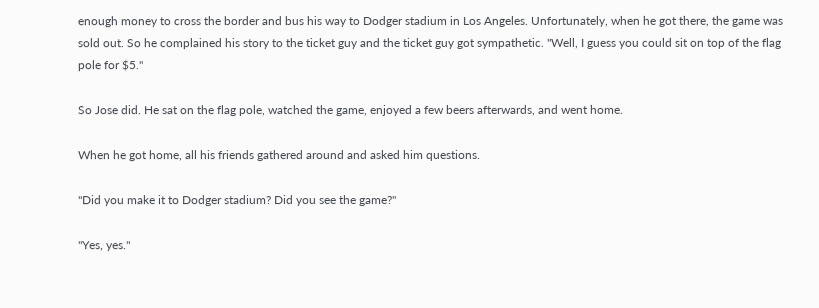enough money to cross the border and bus his way to Dodger stadium in Los Angeles. Unfortunately, when he got there, the game was sold out. So he complained his story to the ticket guy and the ticket guy got sympathetic. "Well, I guess you could sit on top of the flag pole for $5."

So Jose did. He sat on the flag pole, watched the game, enjoyed a few beers afterwards, and went home.

When he got home, all his friends gathered around and asked him questions.

"Did you make it to Dodger stadium? Did you see the game?"

"Yes, yes."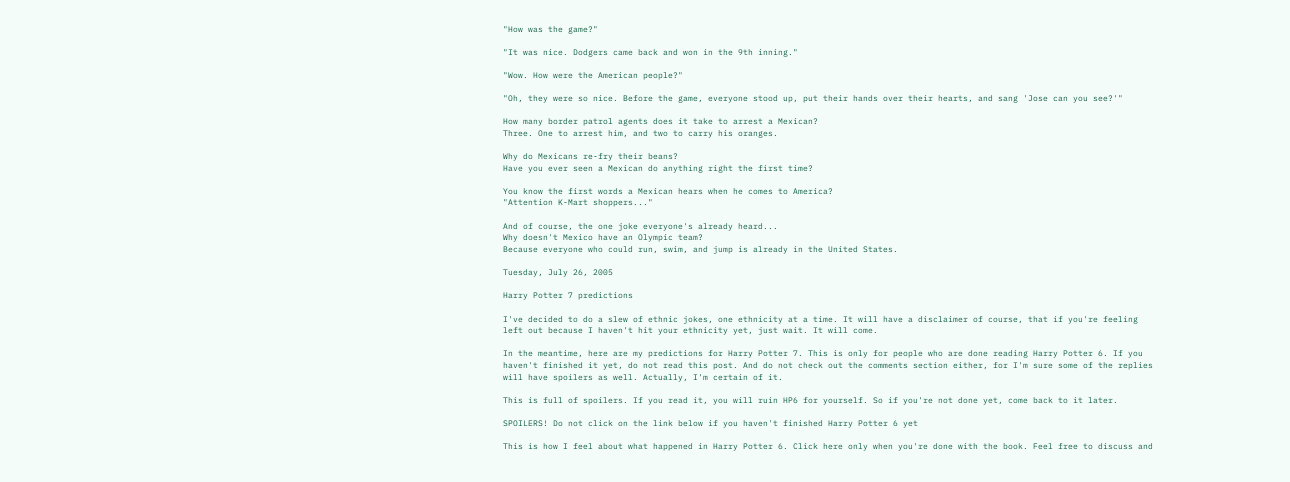"How was the game?"

"It was nice. Dodgers came back and won in the 9th inning."

"Wow. How were the American people?"

"Oh, they were so nice. Before the game, everyone stood up, put their hands over their hearts, and sang 'Jose can you see?'"

How many border patrol agents does it take to arrest a Mexican?
Three. One to arrest him, and two to carry his oranges.

Why do Mexicans re-fry their beans?
Have you ever seen a Mexican do anything right the first time?

You know the first words a Mexican hears when he comes to America?
"Attention K-Mart shoppers..."

And of course, the one joke everyone's already heard...
Why doesn't Mexico have an Olympic team?
Because everyone who could run, swim, and jump is already in the United States.

Tuesday, July 26, 2005

Harry Potter 7 predictions

I've decided to do a slew of ethnic jokes, one ethnicity at a time. It will have a disclaimer of course, that if you're feeling left out because I haven't hit your ethnicity yet, just wait. It will come.

In the meantime, here are my predictions for Harry Potter 7. This is only for people who are done reading Harry Potter 6. If you haven't finished it yet, do not read this post. And do not check out the comments section either, for I'm sure some of the replies will have spoilers as well. Actually, I'm certain of it.

This is full of spoilers. If you read it, you will ruin HP6 for yourself. So if you're not done yet, come back to it later.

SPOILERS! Do not click on the link below if you haven't finished Harry Potter 6 yet

This is how I feel about what happened in Harry Potter 6. Click here only when you're done with the book. Feel free to discuss and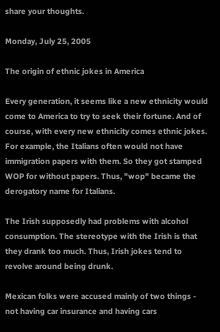share your thoughts.

Monday, July 25, 2005

The origin of ethnic jokes in America

Every generation, it seems like a new ethnicity would come to America to try to seek their fortune. And of course, with every new ethnicity comes ethnic jokes. For example, the Italians often would not have immigration papers with them. So they got stamped WOP for without papers. Thus, "wop" became the derogatory name for Italians.

The Irish supposedly had problems with alcohol consumption. The stereotype with the Irish is that they drank too much. Thus, Irish jokes tend to revolve around being drunk.

Mexican folks were accused mainly of two things - not having car insurance and having cars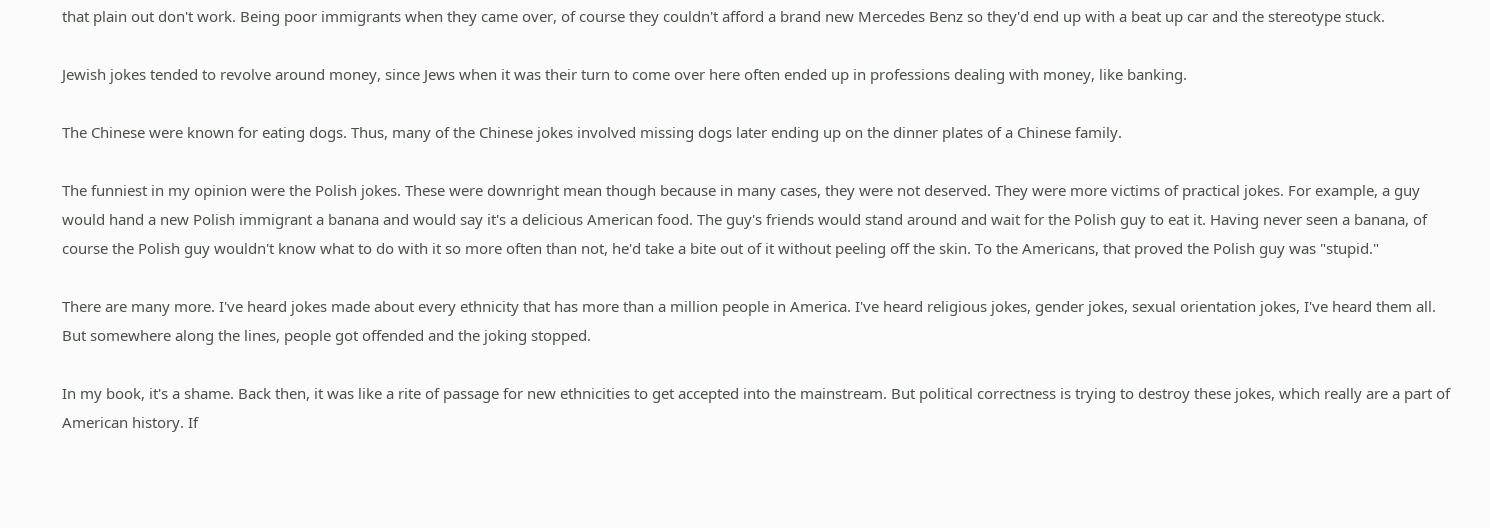that plain out don't work. Being poor immigrants when they came over, of course they couldn't afford a brand new Mercedes Benz so they'd end up with a beat up car and the stereotype stuck.

Jewish jokes tended to revolve around money, since Jews when it was their turn to come over here often ended up in professions dealing with money, like banking.

The Chinese were known for eating dogs. Thus, many of the Chinese jokes involved missing dogs later ending up on the dinner plates of a Chinese family.

The funniest in my opinion were the Polish jokes. These were downright mean though because in many cases, they were not deserved. They were more victims of practical jokes. For example, a guy would hand a new Polish immigrant a banana and would say it's a delicious American food. The guy's friends would stand around and wait for the Polish guy to eat it. Having never seen a banana, of course the Polish guy wouldn't know what to do with it so more often than not, he'd take a bite out of it without peeling off the skin. To the Americans, that proved the Polish guy was "stupid."

There are many more. I've heard jokes made about every ethnicity that has more than a million people in America. I've heard religious jokes, gender jokes, sexual orientation jokes, I've heard them all. But somewhere along the lines, people got offended and the joking stopped.

In my book, it's a shame. Back then, it was like a rite of passage for new ethnicities to get accepted into the mainstream. But political correctness is trying to destroy these jokes, which really are a part of American history. If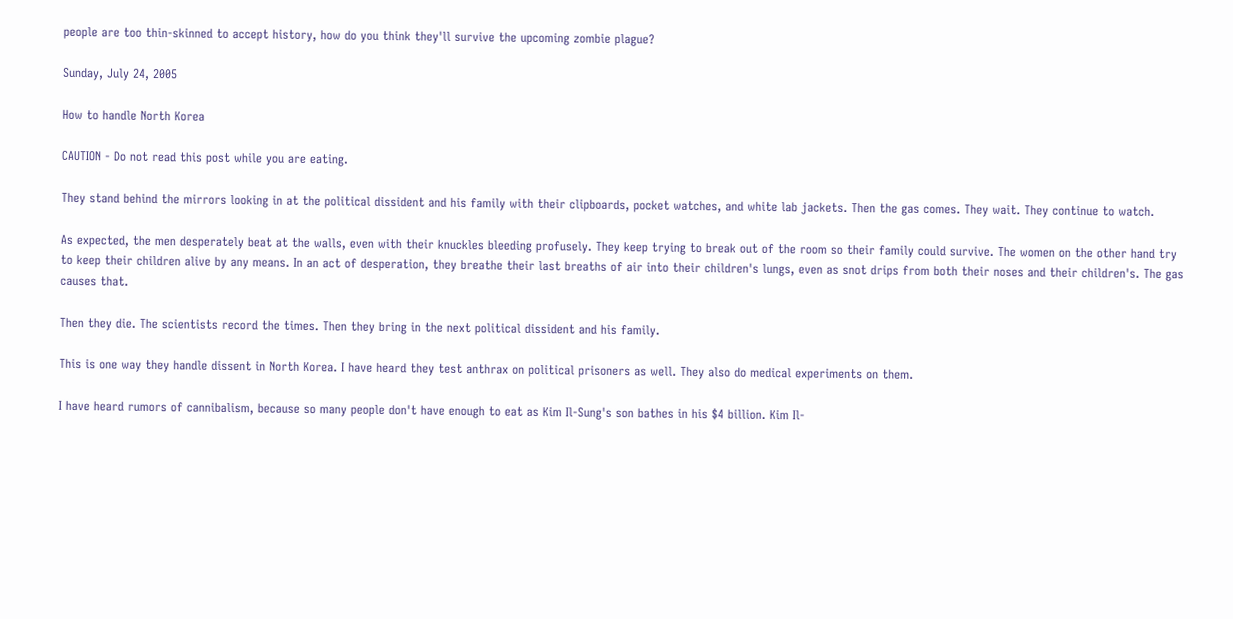people are too thin-skinned to accept history, how do you think they'll survive the upcoming zombie plague?

Sunday, July 24, 2005

How to handle North Korea

CAUTION - Do not read this post while you are eating.

They stand behind the mirrors looking in at the political dissident and his family with their clipboards, pocket watches, and white lab jackets. Then the gas comes. They wait. They continue to watch.

As expected, the men desperately beat at the walls, even with their knuckles bleeding profusely. They keep trying to break out of the room so their family could survive. The women on the other hand try to keep their children alive by any means. In an act of desperation, they breathe their last breaths of air into their children's lungs, even as snot drips from both their noses and their children's. The gas causes that.

Then they die. The scientists record the times. Then they bring in the next political dissident and his family.

This is one way they handle dissent in North Korea. I have heard they test anthrax on political prisoners as well. They also do medical experiments on them.

I have heard rumors of cannibalism, because so many people don't have enough to eat as Kim Il-Sung's son bathes in his $4 billion. Kim Il-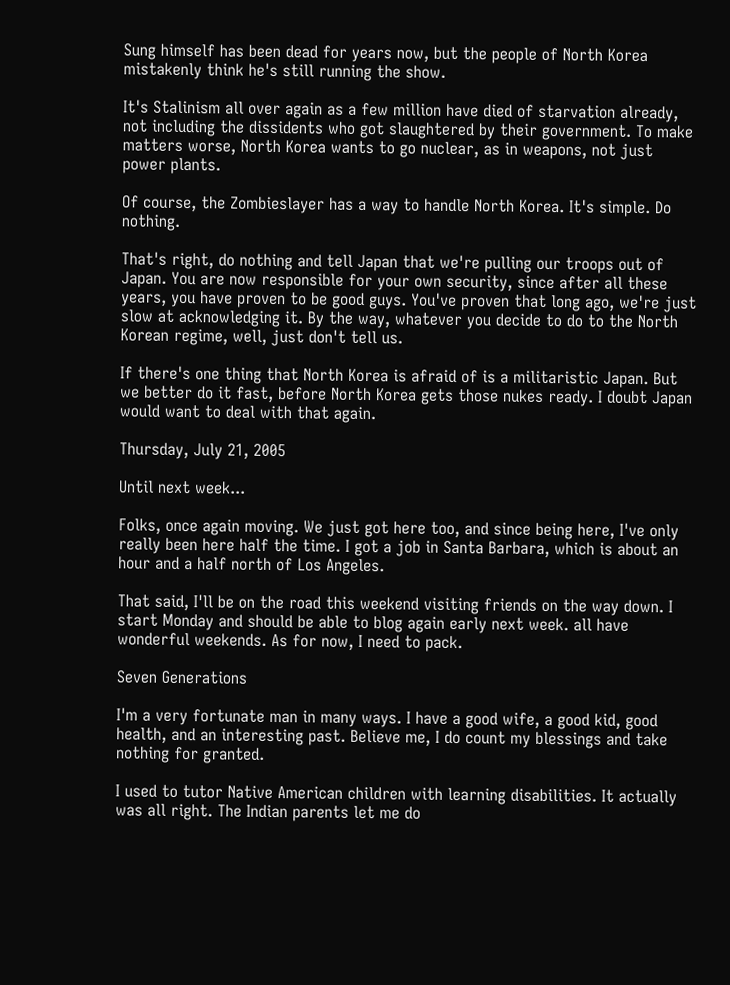Sung himself has been dead for years now, but the people of North Korea mistakenly think he's still running the show.

It's Stalinism all over again as a few million have died of starvation already, not including the dissidents who got slaughtered by their government. To make matters worse, North Korea wants to go nuclear, as in weapons, not just power plants.

Of course, the Zombieslayer has a way to handle North Korea. It's simple. Do nothing.

That's right, do nothing and tell Japan that we're pulling our troops out of Japan. You are now responsible for your own security, since after all these years, you have proven to be good guys. You've proven that long ago, we're just slow at acknowledging it. By the way, whatever you decide to do to the North Korean regime, well, just don't tell us.

If there's one thing that North Korea is afraid of is a militaristic Japan. But we better do it fast, before North Korea gets those nukes ready. I doubt Japan would want to deal with that again.

Thursday, July 21, 2005

Until next week...

Folks, once again moving. We just got here too, and since being here, I've only really been here half the time. I got a job in Santa Barbara, which is about an hour and a half north of Los Angeles.

That said, I'll be on the road this weekend visiting friends on the way down. I start Monday and should be able to blog again early next week. all have wonderful weekends. As for now, I need to pack.

Seven Generations

I'm a very fortunate man in many ways. I have a good wife, a good kid, good health, and an interesting past. Believe me, I do count my blessings and take nothing for granted.

I used to tutor Native American children with learning disabilities. It actually was all right. The Indian parents let me do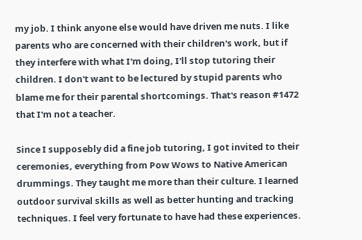my job. I think anyone else would have driven me nuts. I like parents who are concerned with their children's work, but if they interfere with what I'm doing, I'll stop tutoring their children. I don't want to be lectured by stupid parents who blame me for their parental shortcomings. That's reason #1472 that I'm not a teacher.

Since I supposebly did a fine job tutoring, I got invited to their ceremonies, everything from Pow Wows to Native American drummings. They taught me more than their culture. I learned outdoor survival skills as well as better hunting and tracking techniques. I feel very fortunate to have had these experiences.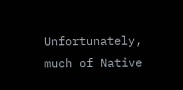Unfortunately, much of Native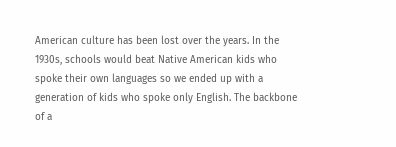American culture has been lost over the years. In the 1930s, schools would beat Native American kids who spoke their own languages so we ended up with a generation of kids who spoke only English. The backbone of a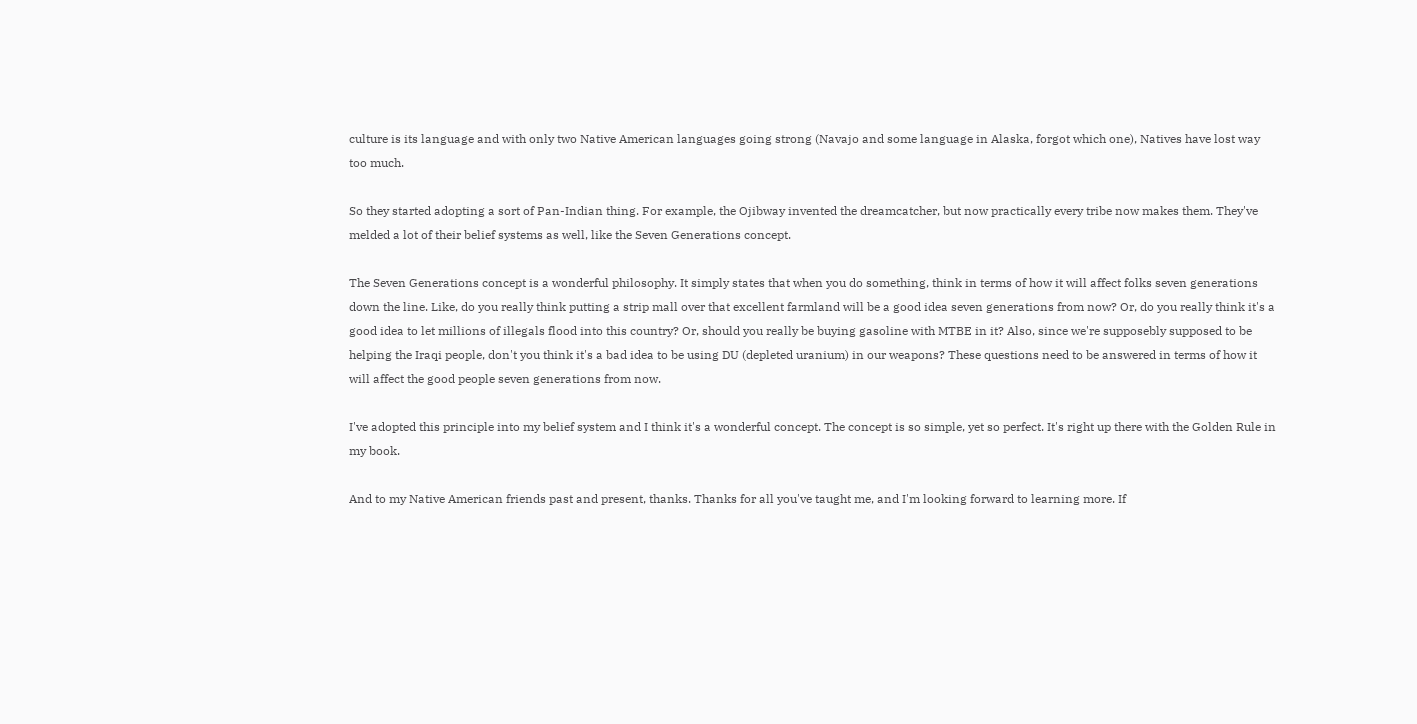culture is its language and with only two Native American languages going strong (Navajo and some language in Alaska, forgot which one), Natives have lost way too much.

So they started adopting a sort of Pan-Indian thing. For example, the Ojibway invented the dreamcatcher, but now practically every tribe now makes them. They've melded a lot of their belief systems as well, like the Seven Generations concept.

The Seven Generations concept is a wonderful philosophy. It simply states that when you do something, think in terms of how it will affect folks seven generations down the line. Like, do you really think putting a strip mall over that excellent farmland will be a good idea seven generations from now? Or, do you really think it's a good idea to let millions of illegals flood into this country? Or, should you really be buying gasoline with MTBE in it? Also, since we're supposebly supposed to be helping the Iraqi people, don't you think it's a bad idea to be using DU (depleted uranium) in our weapons? These questions need to be answered in terms of how it will affect the good people seven generations from now.

I've adopted this principle into my belief system and I think it's a wonderful concept. The concept is so simple, yet so perfect. It's right up there with the Golden Rule in my book.

And to my Native American friends past and present, thanks. Thanks for all you've taught me, and I'm looking forward to learning more. If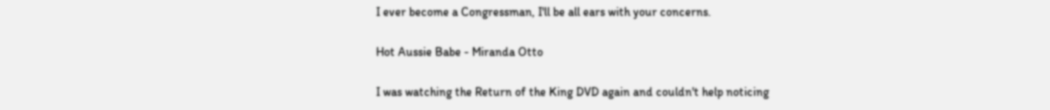I ever become a Congressman, I'll be all ears with your concerns.

Hot Aussie Babe - Miranda Otto

I was watching the Return of the King DVD again and couldn't help noticing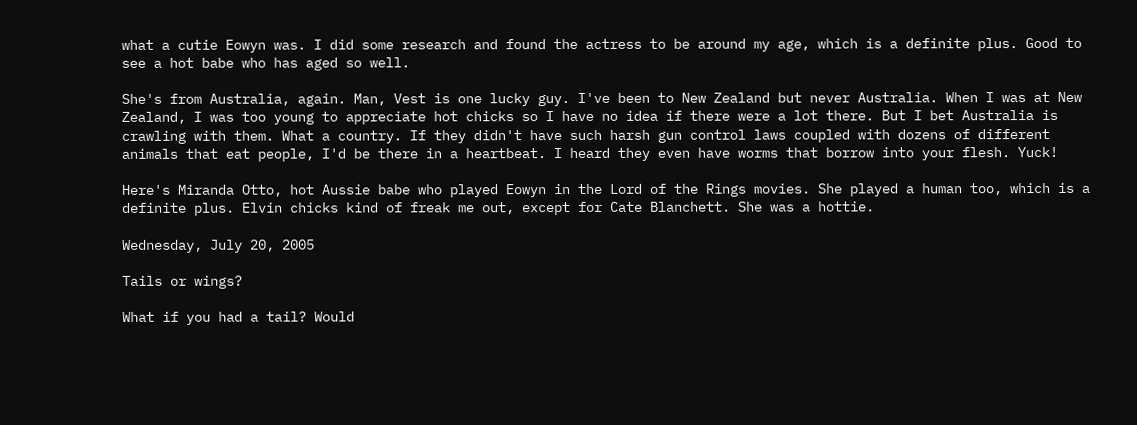what a cutie Eowyn was. I did some research and found the actress to be around my age, which is a definite plus. Good to see a hot babe who has aged so well.

She's from Australia, again. Man, Vest is one lucky guy. I've been to New Zealand but never Australia. When I was at New Zealand, I was too young to appreciate hot chicks so I have no idea if there were a lot there. But I bet Australia is crawling with them. What a country. If they didn't have such harsh gun control laws coupled with dozens of different animals that eat people, I'd be there in a heartbeat. I heard they even have worms that borrow into your flesh. Yuck!

Here's Miranda Otto, hot Aussie babe who played Eowyn in the Lord of the Rings movies. She played a human too, which is a definite plus. Elvin chicks kind of freak me out, except for Cate Blanchett. She was a hottie.

Wednesday, July 20, 2005

Tails or wings?

What if you had a tail? Would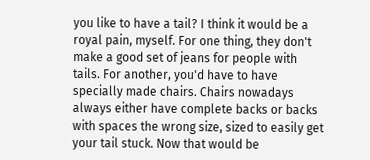you like to have a tail? I think it would be a royal pain, myself. For one thing, they don't make a good set of jeans for people with tails. For another, you'd have to have specially made chairs. Chairs nowadays always either have complete backs or backs with spaces the wrong size, sized to easily get your tail stuck. Now that would be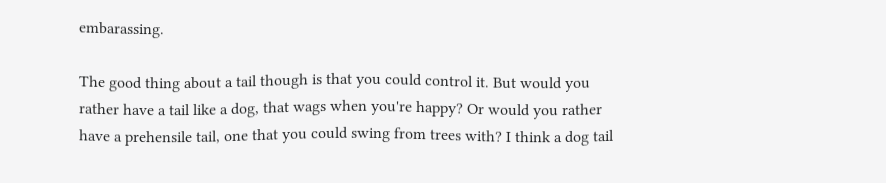embarassing.

The good thing about a tail though is that you could control it. But would you rather have a tail like a dog, that wags when you're happy? Or would you rather have a prehensile tail, one that you could swing from trees with? I think a dog tail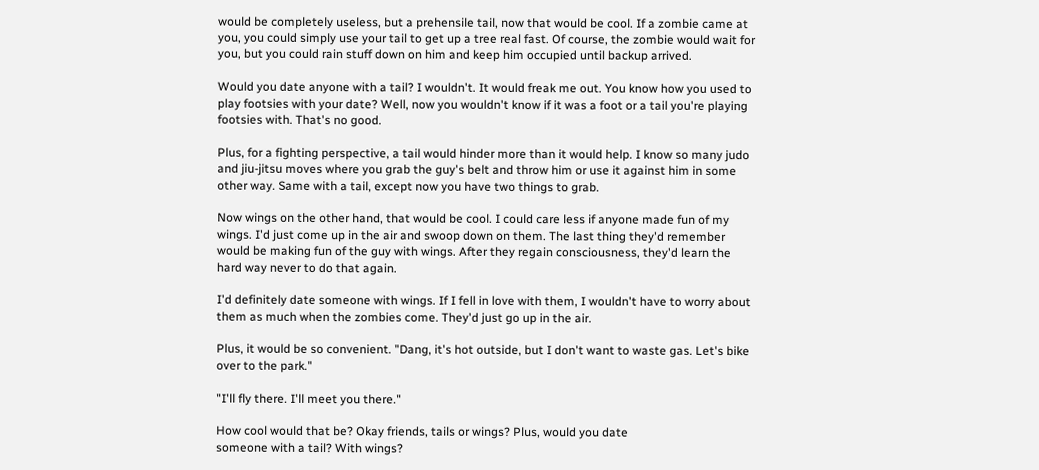would be completely useless, but a prehensile tail, now that would be cool. If a zombie came at you, you could simply use your tail to get up a tree real fast. Of course, the zombie would wait for you, but you could rain stuff down on him and keep him occupied until backup arrived.

Would you date anyone with a tail? I wouldn't. It would freak me out. You know how you used to play footsies with your date? Well, now you wouldn't know if it was a foot or a tail you're playing footsies with. That's no good.

Plus, for a fighting perspective, a tail would hinder more than it would help. I know so many judo and jiu-jitsu moves where you grab the guy's belt and throw him or use it against him in some other way. Same with a tail, except now you have two things to grab.

Now wings on the other hand, that would be cool. I could care less if anyone made fun of my wings. I'd just come up in the air and swoop down on them. The last thing they'd remember would be making fun of the guy with wings. After they regain consciousness, they'd learn the hard way never to do that again.

I'd definitely date someone with wings. If I fell in love with them, I wouldn't have to worry about them as much when the zombies come. They'd just go up in the air.

Plus, it would be so convenient. "Dang, it's hot outside, but I don't want to waste gas. Let's bike over to the park."

"I'll fly there. I'll meet you there."

How cool would that be? Okay friends, tails or wings? Plus, would you date
someone with a tail? With wings?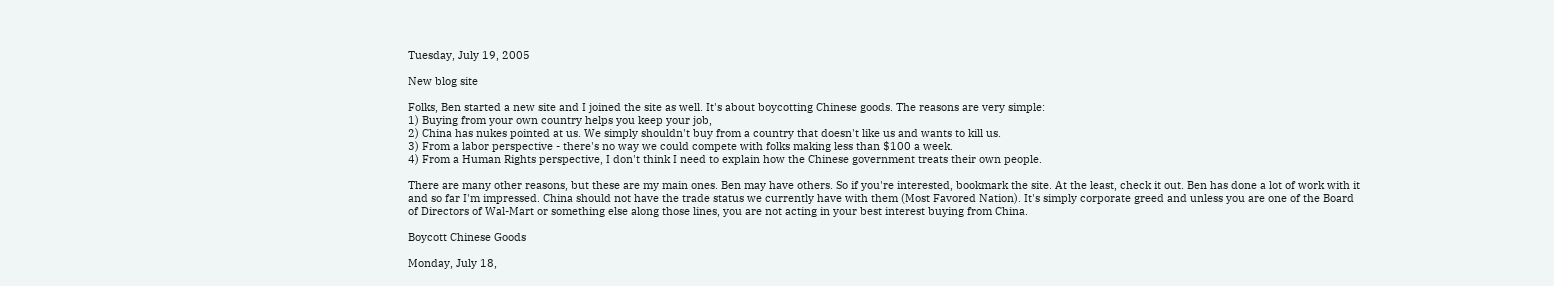Tuesday, July 19, 2005

New blog site

Folks, Ben started a new site and I joined the site as well. It's about boycotting Chinese goods. The reasons are very simple:
1) Buying from your own country helps you keep your job,
2) China has nukes pointed at us. We simply shouldn't buy from a country that doesn't like us and wants to kill us.
3) From a labor perspective - there's no way we could compete with folks making less than $100 a week.
4) From a Human Rights perspective, I don't think I need to explain how the Chinese government treats their own people.

There are many other reasons, but these are my main ones. Ben may have others. So if you're interested, bookmark the site. At the least, check it out. Ben has done a lot of work with it and so far I'm impressed. China should not have the trade status we currently have with them (Most Favored Nation). It's simply corporate greed and unless you are one of the Board of Directors of Wal-Mart or something else along those lines, you are not acting in your best interest buying from China.

Boycott Chinese Goods

Monday, July 18,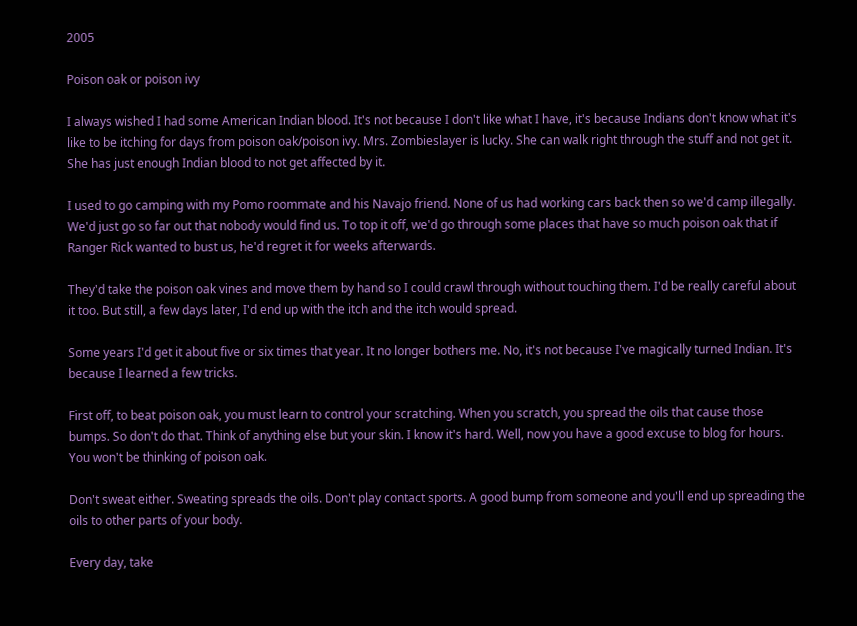2005

Poison oak or poison ivy

I always wished I had some American Indian blood. It's not because I don't like what I have, it's because Indians don't know what it's like to be itching for days from poison oak/poison ivy. Mrs. Zombieslayer is lucky. She can walk right through the stuff and not get it. She has just enough Indian blood to not get affected by it.

I used to go camping with my Pomo roommate and his Navajo friend. None of us had working cars back then so we'd camp illegally. We'd just go so far out that nobody would find us. To top it off, we'd go through some places that have so much poison oak that if Ranger Rick wanted to bust us, he'd regret it for weeks afterwards.

They'd take the poison oak vines and move them by hand so I could crawl through without touching them. I'd be really careful about it too. But still, a few days later, I'd end up with the itch and the itch would spread.

Some years I'd get it about five or six times that year. It no longer bothers me. No, it's not because I've magically turned Indian. It's because I learned a few tricks.

First off, to beat poison oak, you must learn to control your scratching. When you scratch, you spread the oils that cause those bumps. So don't do that. Think of anything else but your skin. I know it's hard. Well, now you have a good excuse to blog for hours. You won't be thinking of poison oak.

Don't sweat either. Sweating spreads the oils. Don't play contact sports. A good bump from someone and you'll end up spreading the oils to other parts of your body.

Every day, take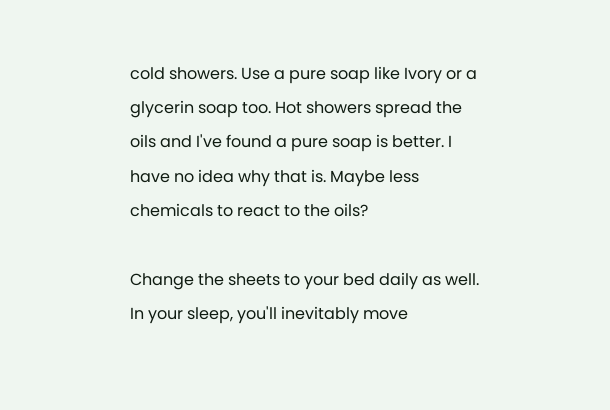cold showers. Use a pure soap like Ivory or a glycerin soap too. Hot showers spread the oils and I've found a pure soap is better. I have no idea why that is. Maybe less chemicals to react to the oils?

Change the sheets to your bed daily as well. In your sleep, you'll inevitably move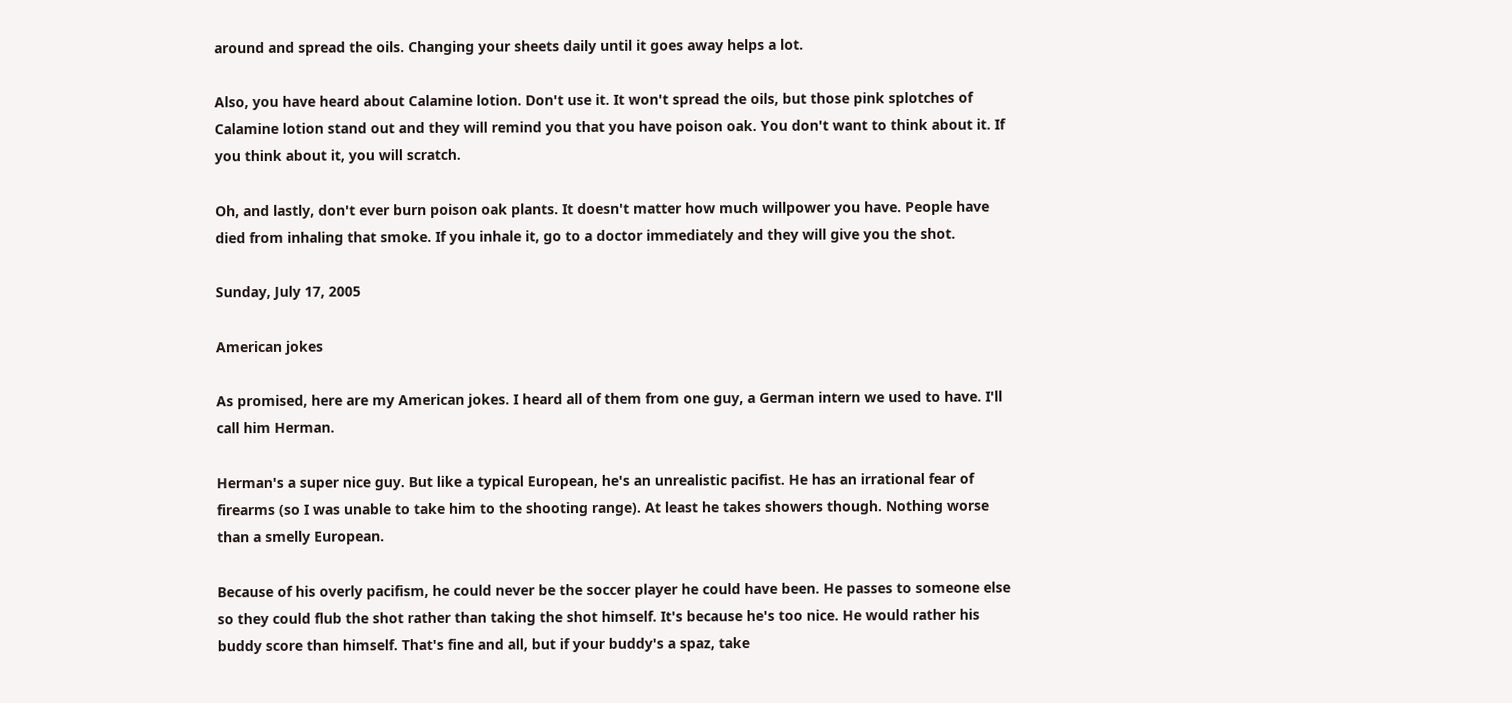around and spread the oils. Changing your sheets daily until it goes away helps a lot.

Also, you have heard about Calamine lotion. Don't use it. It won't spread the oils, but those pink splotches of Calamine lotion stand out and they will remind you that you have poison oak. You don't want to think about it. If you think about it, you will scratch.

Oh, and lastly, don't ever burn poison oak plants. It doesn't matter how much willpower you have. People have died from inhaling that smoke. If you inhale it, go to a doctor immediately and they will give you the shot.

Sunday, July 17, 2005

American jokes

As promised, here are my American jokes. I heard all of them from one guy, a German intern we used to have. I'll call him Herman.

Herman's a super nice guy. But like a typical European, he's an unrealistic pacifist. He has an irrational fear of firearms (so I was unable to take him to the shooting range). At least he takes showers though. Nothing worse than a smelly European.

Because of his overly pacifism, he could never be the soccer player he could have been. He passes to someone else so they could flub the shot rather than taking the shot himself. It's because he's too nice. He would rather his buddy score than himself. That's fine and all, but if your buddy's a spaz, take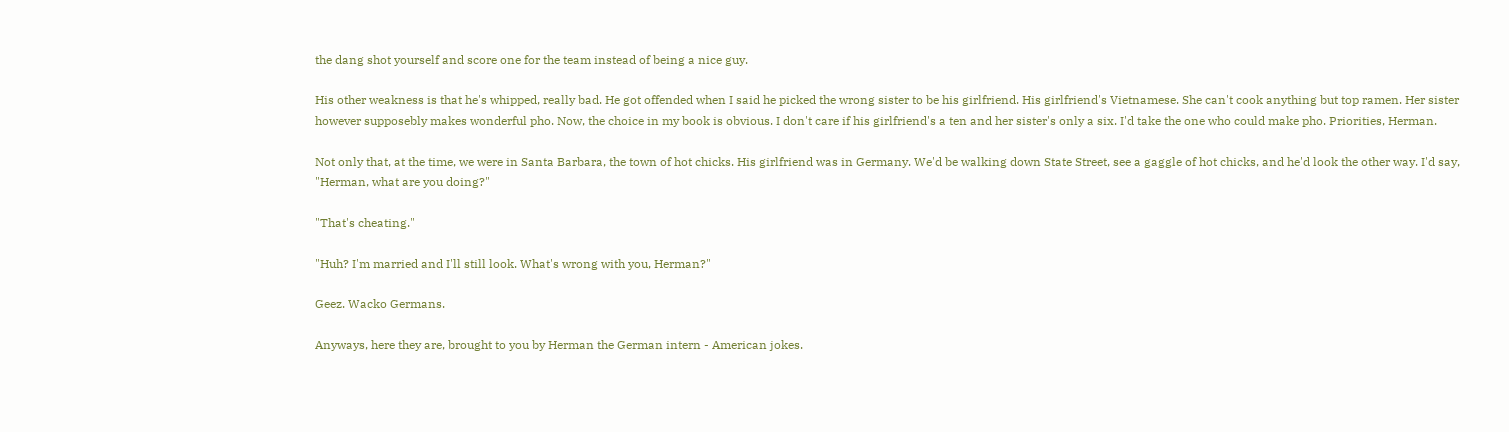the dang shot yourself and score one for the team instead of being a nice guy.

His other weakness is that he's whipped, really bad. He got offended when I said he picked the wrong sister to be his girlfriend. His girlfriend's Vietnamese. She can't cook anything but top ramen. Her sister however supposebly makes wonderful pho. Now, the choice in my book is obvious. I don't care if his girlfriend's a ten and her sister's only a six. I'd take the one who could make pho. Priorities, Herman.

Not only that, at the time, we were in Santa Barbara, the town of hot chicks. His girlfriend was in Germany. We'd be walking down State Street, see a gaggle of hot chicks, and he'd look the other way. I'd say, "Herman, what are you doing?"

"That's cheating."

"Huh? I'm married and I'll still look. What's wrong with you, Herman?"

Geez. Wacko Germans.

Anyways, here they are, brought to you by Herman the German intern - American jokes.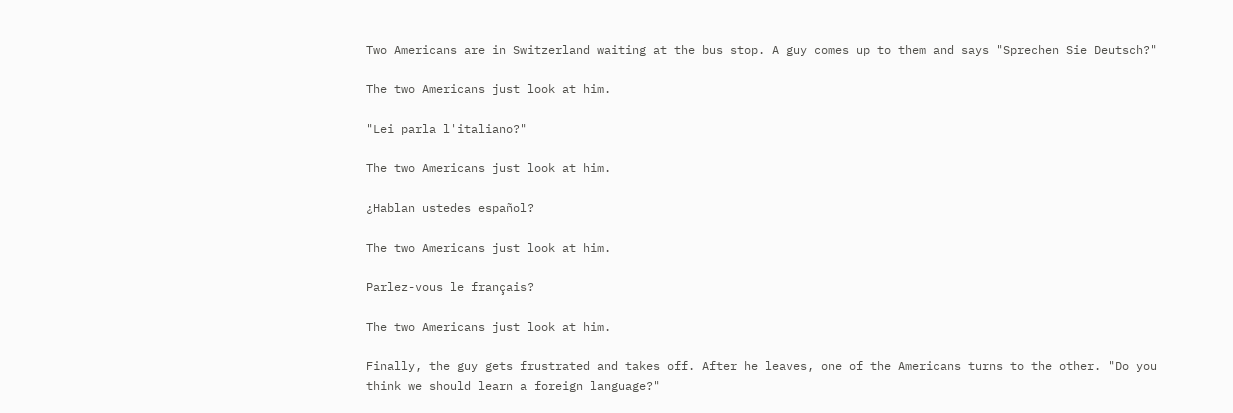Two Americans are in Switzerland waiting at the bus stop. A guy comes up to them and says "Sprechen Sie Deutsch?"

The two Americans just look at him.

"Lei parla l'italiano?"

The two Americans just look at him.

¿Hablan ustedes español?

The two Americans just look at him.

Parlez-vous le français?

The two Americans just look at him.

Finally, the guy gets frustrated and takes off. After he leaves, one of the Americans turns to the other. "Do you think we should learn a foreign language?"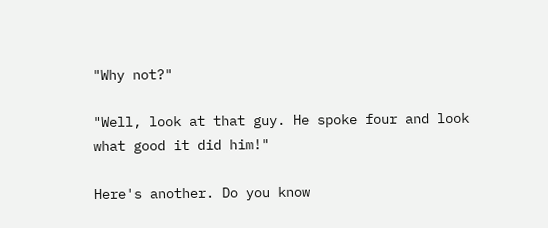"Why not?"

"Well, look at that guy. He spoke four and look what good it did him!"

Here's another. Do you know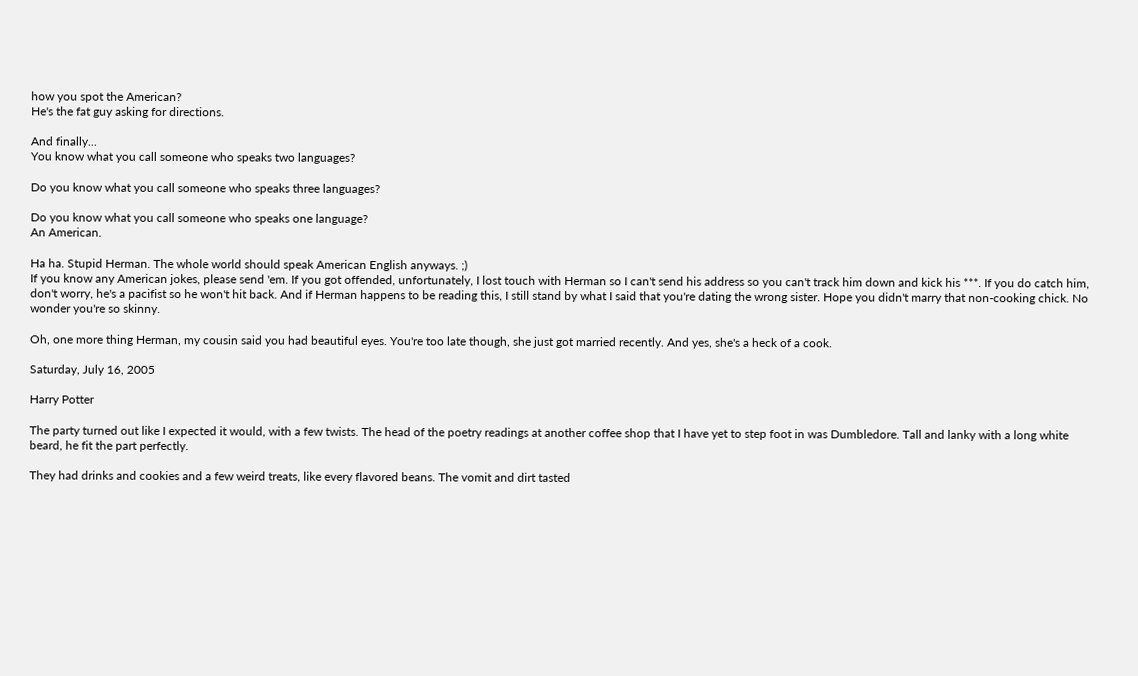how you spot the American?
He's the fat guy asking for directions.

And finally...
You know what you call someone who speaks two languages?

Do you know what you call someone who speaks three languages?

Do you know what you call someone who speaks one language?
An American.

Ha ha. Stupid Herman. The whole world should speak American English anyways. ;)
If you know any American jokes, please send 'em. If you got offended, unfortunately, I lost touch with Herman so I can't send his address so you can't track him down and kick his ***. If you do catch him, don't worry, he's a pacifist so he won't hit back. And if Herman happens to be reading this, I still stand by what I said that you're dating the wrong sister. Hope you didn't marry that non-cooking chick. No wonder you're so skinny.

Oh, one more thing Herman, my cousin said you had beautiful eyes. You're too late though, she just got married recently. And yes, she's a heck of a cook.

Saturday, July 16, 2005

Harry Potter

The party turned out like I expected it would, with a few twists. The head of the poetry readings at another coffee shop that I have yet to step foot in was Dumbledore. Tall and lanky with a long white beard, he fit the part perfectly.

They had drinks and cookies and a few weird treats, like every flavored beans. The vomit and dirt tasted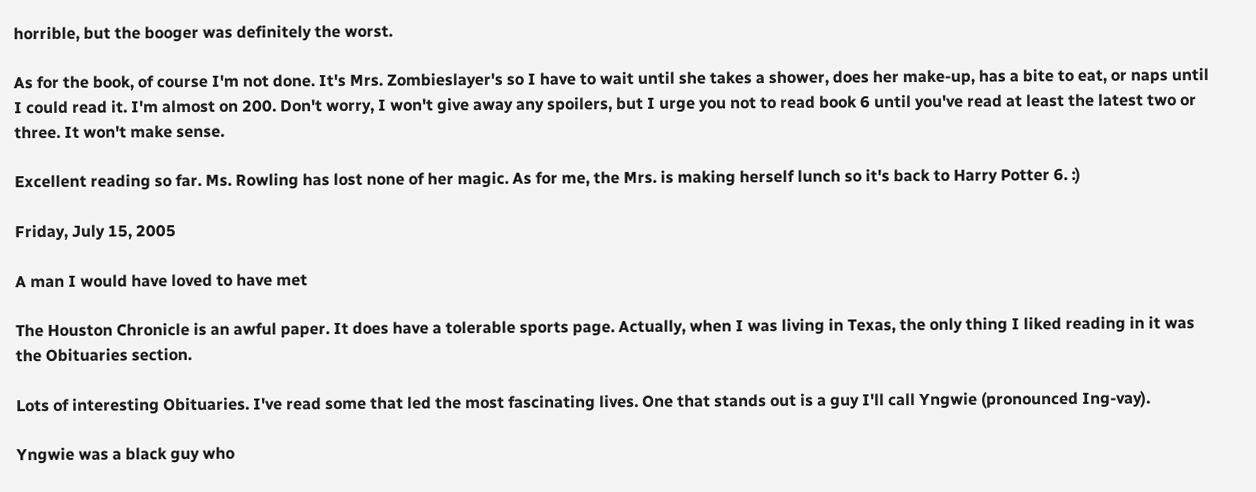horrible, but the booger was definitely the worst.

As for the book, of course I'm not done. It's Mrs. Zombieslayer's so I have to wait until she takes a shower, does her make-up, has a bite to eat, or naps until I could read it. I'm almost on 200. Don't worry, I won't give away any spoilers, but I urge you not to read book 6 until you've read at least the latest two or three. It won't make sense.

Excellent reading so far. Ms. Rowling has lost none of her magic. As for me, the Mrs. is making herself lunch so it's back to Harry Potter 6. :)

Friday, July 15, 2005

A man I would have loved to have met

The Houston Chronicle is an awful paper. It does have a tolerable sports page. Actually, when I was living in Texas, the only thing I liked reading in it was the Obituaries section.

Lots of interesting Obituaries. I've read some that led the most fascinating lives. One that stands out is a guy I'll call Yngwie (pronounced Ing-vay).

Yngwie was a black guy who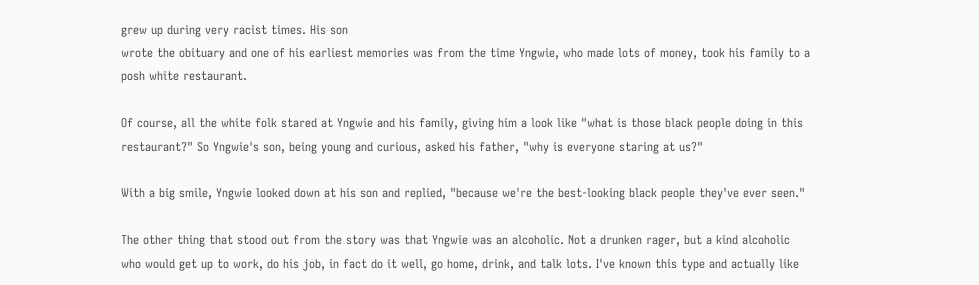grew up during very racist times. His son
wrote the obituary and one of his earliest memories was from the time Yngwie, who made lots of money, took his family to a posh white restaurant.

Of course, all the white folk stared at Yngwie and his family, giving him a look like "what is those black people doing in this restaurant?" So Yngwie's son, being young and curious, asked his father, "why is everyone staring at us?"

With a big smile, Yngwie looked down at his son and replied, "because we're the best-looking black people they've ever seen."

The other thing that stood out from the story was that Yngwie was an alcoholic. Not a drunken rager, but a kind alcoholic who would get up to work, do his job, in fact do it well, go home, drink, and talk lots. I've known this type and actually like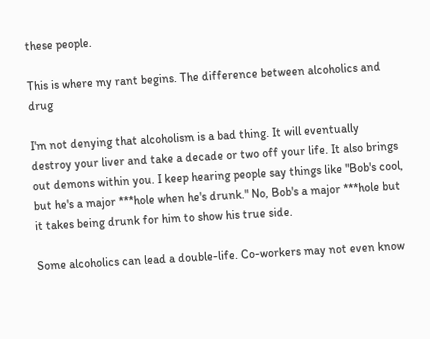these people.

This is where my rant begins. The difference between alcoholics and drug

I'm not denying that alcoholism is a bad thing. It will eventually destroy your liver and take a decade or two off your life. It also brings out demons within you. I keep hearing people say things like "Bob's cool, but he's a major ***hole when he's drunk." No, Bob's a major ***hole but it takes being drunk for him to show his true side.

Some alcoholics can lead a double-life. Co-workers may not even know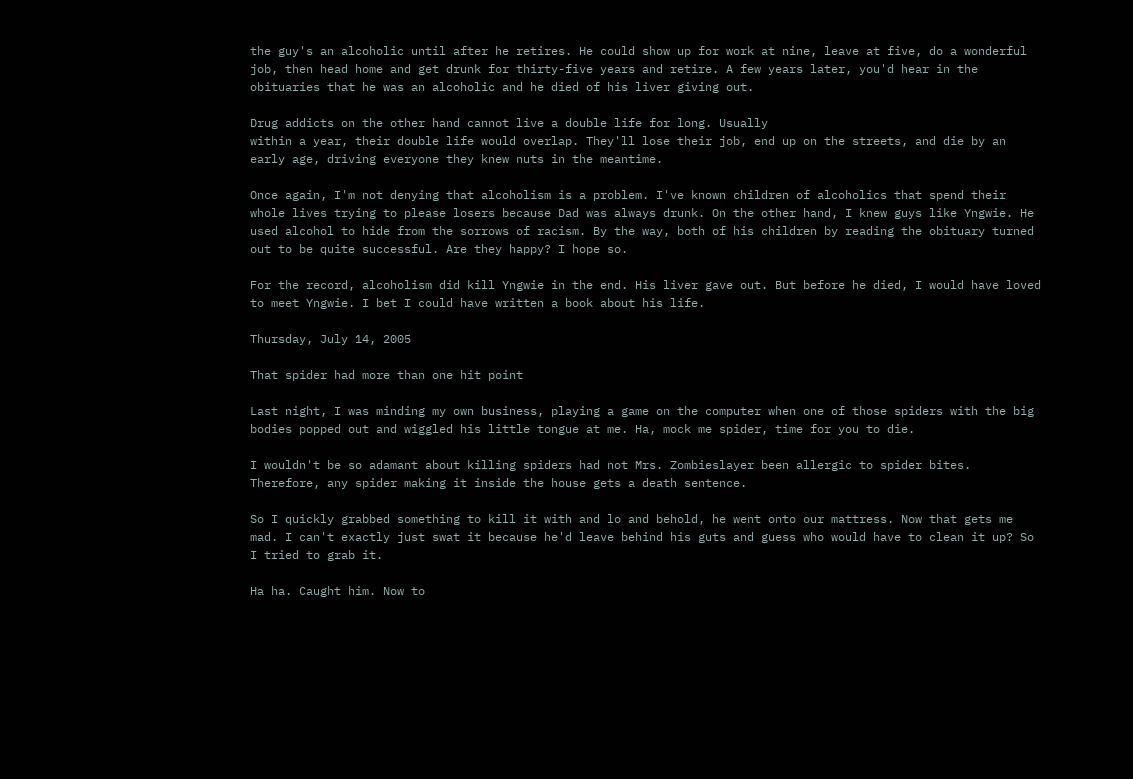the guy's an alcoholic until after he retires. He could show up for work at nine, leave at five, do a wonderful job, then head home and get drunk for thirty-five years and retire. A few years later, you'd hear in the obituaries that he was an alcoholic and he died of his liver giving out.

Drug addicts on the other hand cannot live a double life for long. Usually
within a year, their double life would overlap. They'll lose their job, end up on the streets, and die by an early age, driving everyone they knew nuts in the meantime.

Once again, I'm not denying that alcoholism is a problem. I've known children of alcoholics that spend their whole lives trying to please losers because Dad was always drunk. On the other hand, I knew guys like Yngwie. He used alcohol to hide from the sorrows of racism. By the way, both of his children by reading the obituary turned out to be quite successful. Are they happy? I hope so.

For the record, alcoholism did kill Yngwie in the end. His liver gave out. But before he died, I would have loved to meet Yngwie. I bet I could have written a book about his life.

Thursday, July 14, 2005

That spider had more than one hit point

Last night, I was minding my own business, playing a game on the computer when one of those spiders with the big bodies popped out and wiggled his little tongue at me. Ha, mock me spider, time for you to die.

I wouldn't be so adamant about killing spiders had not Mrs. Zombieslayer been allergic to spider bites. Therefore, any spider making it inside the house gets a death sentence.

So I quickly grabbed something to kill it with and lo and behold, he went onto our mattress. Now that gets me mad. I can't exactly just swat it because he'd leave behind his guts and guess who would have to clean it up? So I tried to grab it.

Ha ha. Caught him. Now to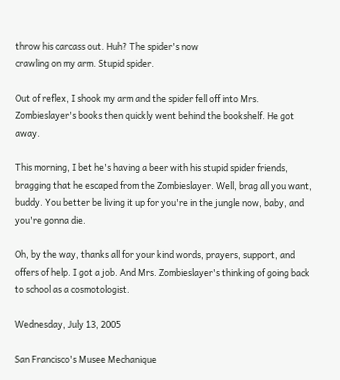throw his carcass out. Huh? The spider's now
crawling on my arm. Stupid spider.

Out of reflex, I shook my arm and the spider fell off into Mrs. Zombieslayer's books then quickly went behind the bookshelf. He got away.

This morning, I bet he's having a beer with his stupid spider friends, bragging that he escaped from the Zombieslayer. Well, brag all you want, buddy. You better be living it up for you're in the jungle now, baby, and you're gonna die.

Oh, by the way, thanks all for your kind words, prayers, support, and offers of help. I got a job. And Mrs. Zombieslayer's thinking of going back to school as a cosmotologist.

Wednesday, July 13, 2005

San Francisco's Musee Mechanique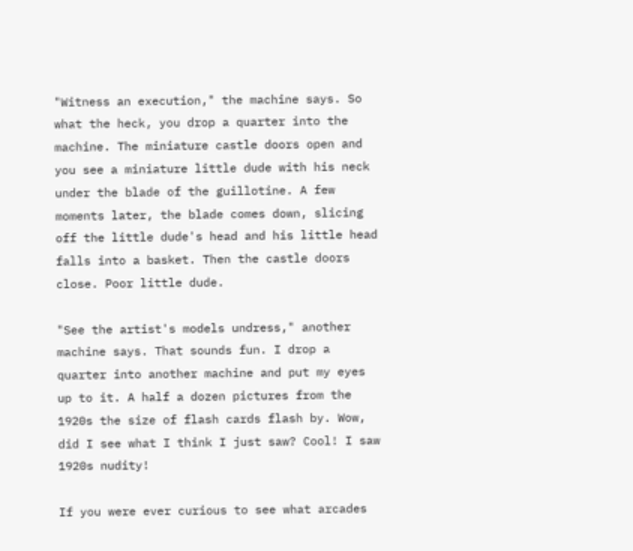"Witness an execution," the machine says. So what the heck, you drop a quarter into the machine. The miniature castle doors open and you see a miniature little dude with his neck under the blade of the guillotine. A few moments later, the blade comes down, slicing off the little dude's head and his little head falls into a basket. Then the castle doors close. Poor little dude.

"See the artist's models undress," another machine says. That sounds fun. I drop a quarter into another machine and put my eyes up to it. A half a dozen pictures from the 1920s the size of flash cards flash by. Wow, did I see what I think I just saw? Cool! I saw 1920s nudity!

If you were ever curious to see what arcades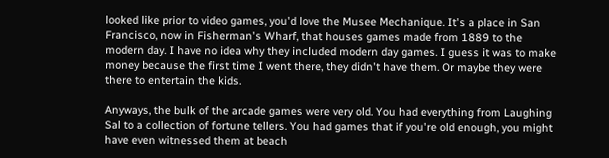looked like prior to video games, you'd love the Musee Mechanique. It's a place in San Francisco, now in Fisherman's Wharf, that houses games made from 1889 to the modern day. I have no idea why they included modern day games. I guess it was to make money because the first time I went there, they didn't have them. Or maybe they were there to entertain the kids.

Anyways, the bulk of the arcade games were very old. You had everything from Laughing Sal to a collection of fortune tellers. You had games that if you're old enough, you might have even witnessed them at beach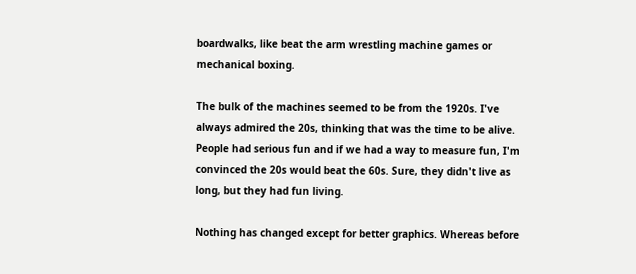boardwalks, like beat the arm wrestling machine games or mechanical boxing.

The bulk of the machines seemed to be from the 1920s. I've always admired the 20s, thinking that was the time to be alive. People had serious fun and if we had a way to measure fun, I'm convinced the 20s would beat the 60s. Sure, they didn't live as long, but they had fun living.

Nothing has changed except for better graphics. Whereas before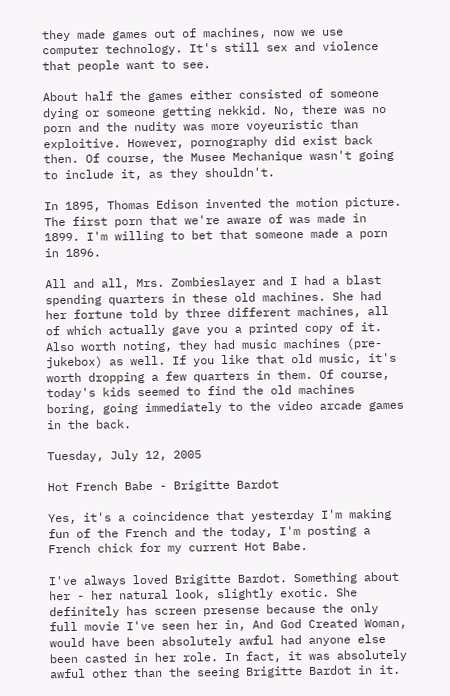they made games out of machines, now we use computer technology. It's still sex and violence that people want to see.

About half the games either consisted of someone dying or someone getting nekkid. No, there was no porn and the nudity was more voyeuristic than exploitive. However, pornography did exist back then. Of course, the Musee Mechanique wasn't going to include it, as they shouldn't.

In 1895, Thomas Edison invented the motion picture. The first porn that we're aware of was made in 1899. I'm willing to bet that someone made a porn in 1896.

All and all, Mrs. Zombieslayer and I had a blast spending quarters in these old machines. She had her fortune told by three different machines, all of which actually gave you a printed copy of it. Also worth noting, they had music machines (pre-jukebox) as well. If you like that old music, it's worth dropping a few quarters in them. Of course, today's kids seemed to find the old machines boring, going immediately to the video arcade games in the back.

Tuesday, July 12, 2005

Hot French Babe - Brigitte Bardot

Yes, it's a coincidence that yesterday I'm making fun of the French and the today, I'm posting a French chick for my current Hot Babe.

I've always loved Brigitte Bardot. Something about her - her natural look, slightly exotic. She definitely has screen presense because the only full movie I've seen her in, And God Created Woman, would have been absolutely awful had anyone else been casted in her role. In fact, it was absolutely awful other than the seeing Brigitte Bardot in it.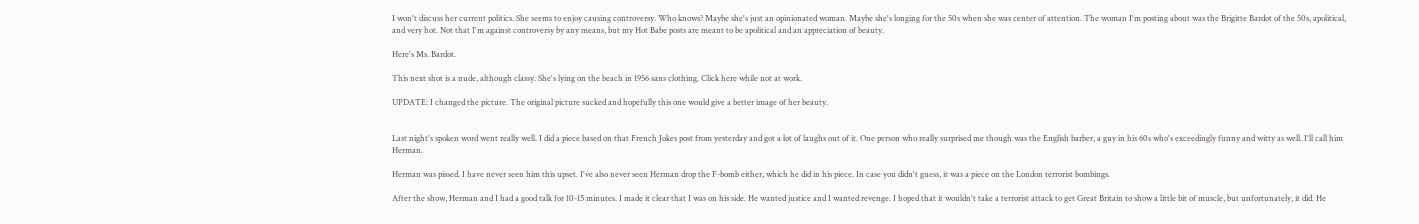I won't discuss her current politics. She seems to enjoy causing controversy. Who knows? Maybe she's just an opinionated woman. Maybe she's longing for the 50s when she was center of attention. The woman I'm posting about was the Brigitte Bardot of the 50s, apolitical, and very hot. Not that I'm against controversy by any means, but my Hot Babe posts are meant to be apolitical and an appreciation of beauty.

Here's Ms. Bardot.

This next shot is a nude, although classy. She's lying on the beach in 1956 sans clothing. Click here while not at work.

UPDATE: I changed the picture. The original picture sucked and hopefully this one would give a better image of her beauty.


Last night's spoken word went really well. I did a piece based on that French Jokes post from yesterday and got a lot of laughs out of it. One person who really surprised me though was the English barber, a guy in his 60s who's exceedingly funny and witty as well. I'll call him Herman.

Herman was pissed. I have never seen him this upset. I've also never seen Herman drop the F-bomb either, which he did in his piece. In case you didn't guess, it was a piece on the London terrorist bombings.

After the show, Herman and I had a good talk for 10-15 minutes. I made it clear that I was on his side. He wanted justice and I wanted revenge. I hoped that it wouldn't take a terrorist attack to get Great Britain to show a little bit of muscle, but unfortunately, it did. He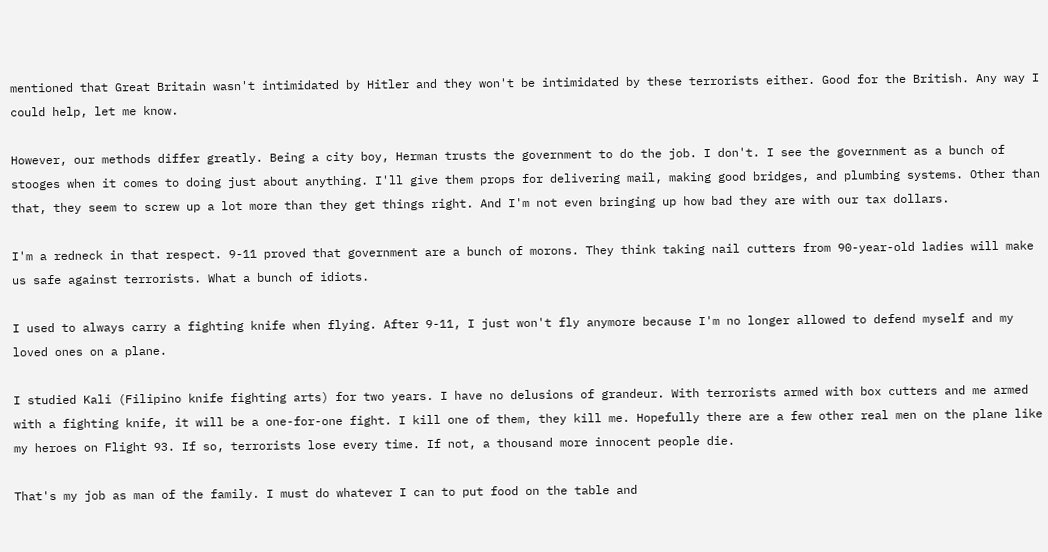mentioned that Great Britain wasn't intimidated by Hitler and they won't be intimidated by these terrorists either. Good for the British. Any way I could help, let me know.

However, our methods differ greatly. Being a city boy, Herman trusts the government to do the job. I don't. I see the government as a bunch of stooges when it comes to doing just about anything. I'll give them props for delivering mail, making good bridges, and plumbing systems. Other than that, they seem to screw up a lot more than they get things right. And I'm not even bringing up how bad they are with our tax dollars.

I'm a redneck in that respect. 9-11 proved that government are a bunch of morons. They think taking nail cutters from 90-year-old ladies will make us safe against terrorists. What a bunch of idiots.

I used to always carry a fighting knife when flying. After 9-11, I just won't fly anymore because I'm no longer allowed to defend myself and my loved ones on a plane.

I studied Kali (Filipino knife fighting arts) for two years. I have no delusions of grandeur. With terrorists armed with box cutters and me armed with a fighting knife, it will be a one-for-one fight. I kill one of them, they kill me. Hopefully there are a few other real men on the plane like my heroes on Flight 93. If so, terrorists lose every time. If not, a thousand more innocent people die.

That's my job as man of the family. I must do whatever I can to put food on the table and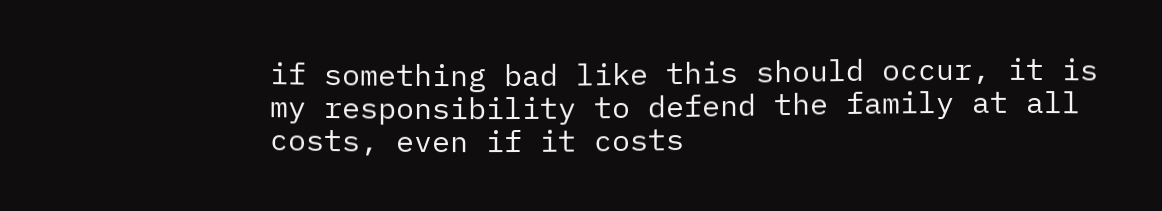if something bad like this should occur, it is my responsibility to defend the family at all costs, even if it costs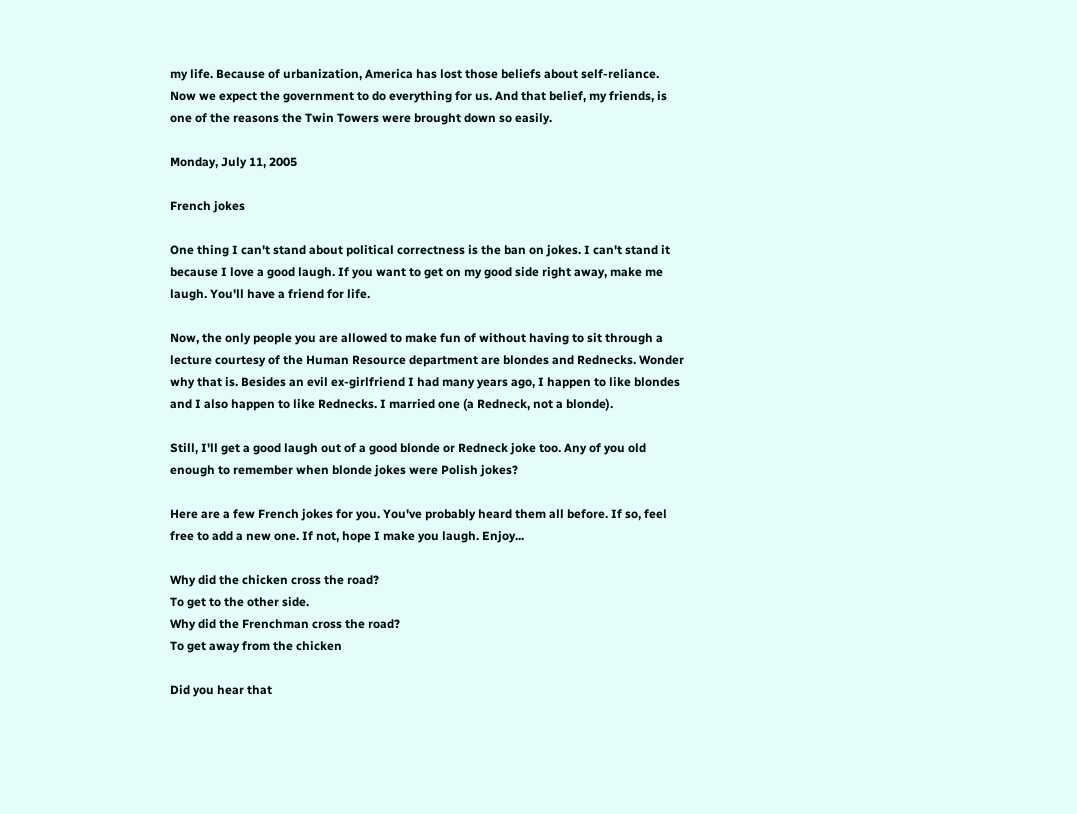my life. Because of urbanization, America has lost those beliefs about self-reliance. Now we expect the government to do everything for us. And that belief, my friends, is one of the reasons the Twin Towers were brought down so easily.

Monday, July 11, 2005

French jokes

One thing I can't stand about political correctness is the ban on jokes. I can't stand it because I love a good laugh. If you want to get on my good side right away, make me laugh. You'll have a friend for life.

Now, the only people you are allowed to make fun of without having to sit through a lecture courtesy of the Human Resource department are blondes and Rednecks. Wonder why that is. Besides an evil ex-girlfriend I had many years ago, I happen to like blondes and I also happen to like Rednecks. I married one (a Redneck, not a blonde).

Still, I'll get a good laugh out of a good blonde or Redneck joke too. Any of you old enough to remember when blonde jokes were Polish jokes?

Here are a few French jokes for you. You've probably heard them all before. If so, feel free to add a new one. If not, hope I make you laugh. Enjoy...

Why did the chicken cross the road?
To get to the other side.
Why did the Frenchman cross the road?
To get away from the chicken

Did you hear that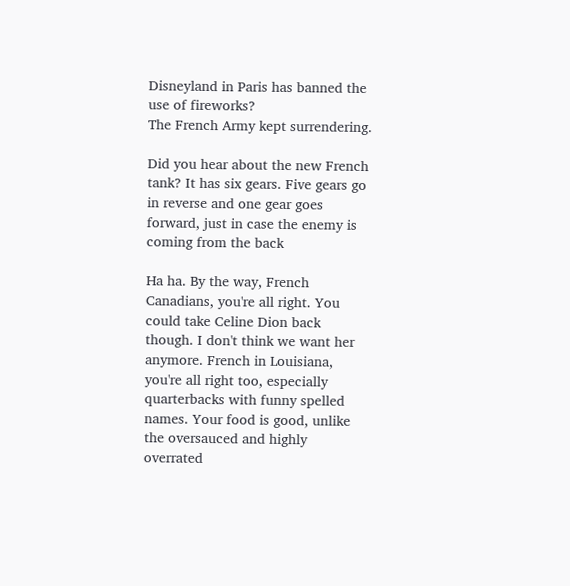Disneyland in Paris has banned the use of fireworks?
The French Army kept surrendering.

Did you hear about the new French tank? It has six gears. Five gears go in reverse and one gear goes forward, just in case the enemy is coming from the back

Ha ha. By the way, French Canadians, you're all right. You could take Celine Dion back though. I don't think we want her anymore. French in Louisiana, you're all right too, especially quarterbacks with funny spelled names. Your food is good, unlike the oversauced and highly overrated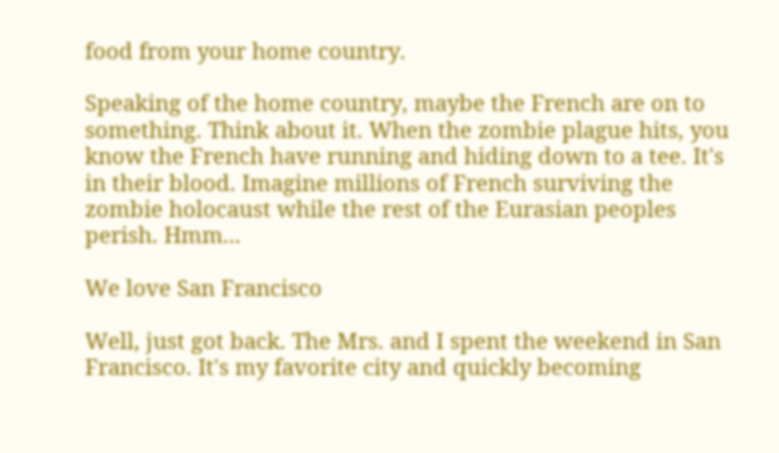food from your home country.

Speaking of the home country, maybe the French are on to something. Think about it. When the zombie plague hits, you know the French have running and hiding down to a tee. It's in their blood. Imagine millions of French surviving the zombie holocaust while the rest of the Eurasian peoples perish. Hmm...

We love San Francisco

Well, just got back. The Mrs. and I spent the weekend in San Francisco. It's my favorite city and quickly becoming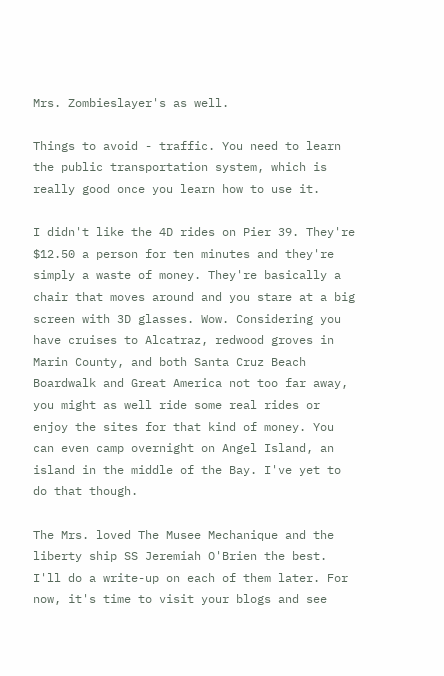Mrs. Zombieslayer's as well.

Things to avoid - traffic. You need to learn the public transportation system, which is really good once you learn how to use it.

I didn't like the 4D rides on Pier 39. They're $12.50 a person for ten minutes and they're simply a waste of money. They're basically a chair that moves around and you stare at a big screen with 3D glasses. Wow. Considering you have cruises to Alcatraz, redwood groves in Marin County, and both Santa Cruz Beach Boardwalk and Great America not too far away, you might as well ride some real rides or enjoy the sites for that kind of money. You can even camp overnight on Angel Island, an island in the middle of the Bay. I've yet to do that though.

The Mrs. loved The Musee Mechanique and the liberty ship SS Jeremiah O'Brien the best. I'll do a write-up on each of them later. For now, it's time to visit your blogs and see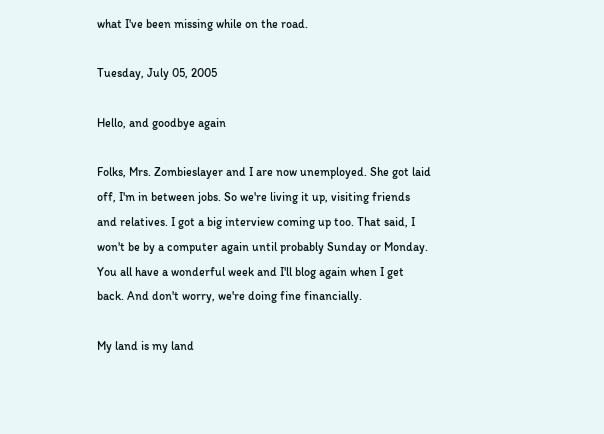what I've been missing while on the road.

Tuesday, July 05, 2005

Hello, and goodbye again

Folks, Mrs. Zombieslayer and I are now unemployed. She got laid off, I'm in between jobs. So we're living it up, visiting friends and relatives. I got a big interview coming up too. That said, I won't be by a computer again until probably Sunday or Monday. You all have a wonderful week and I'll blog again when I get back. And don't worry, we're doing fine financially.

My land is my land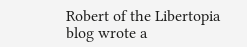Robert of the Libertopia blog wrote a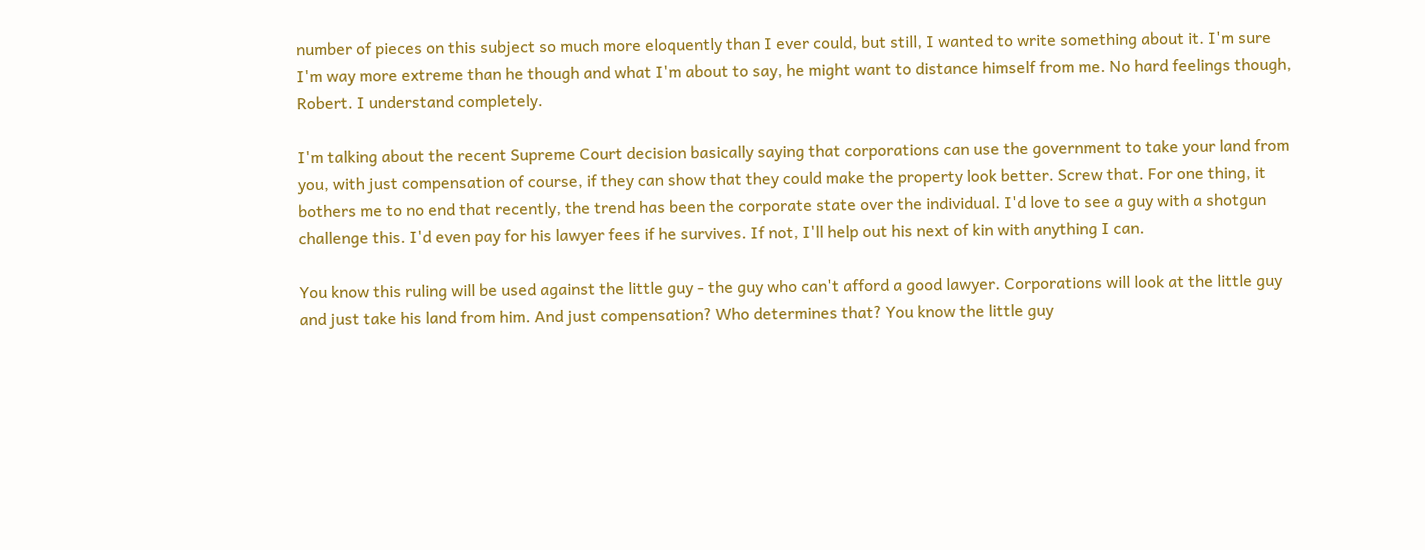number of pieces on this subject so much more eloquently than I ever could, but still, I wanted to write something about it. I'm sure I'm way more extreme than he though and what I'm about to say, he might want to distance himself from me. No hard feelings though, Robert. I understand completely.

I'm talking about the recent Supreme Court decision basically saying that corporations can use the government to take your land from you, with just compensation of course, if they can show that they could make the property look better. Screw that. For one thing, it bothers me to no end that recently, the trend has been the corporate state over the individual. I'd love to see a guy with a shotgun challenge this. I'd even pay for his lawyer fees if he survives. If not, I'll help out his next of kin with anything I can.

You know this ruling will be used against the little guy - the guy who can't afford a good lawyer. Corporations will look at the little guy and just take his land from him. And just compensation? Who determines that? You know the little guy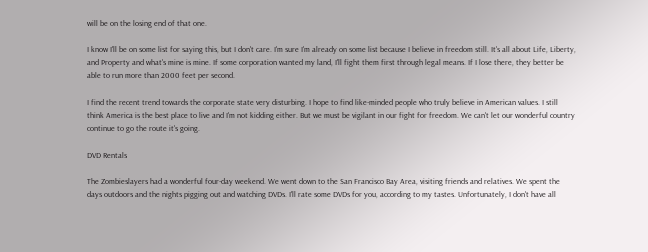will be on the losing end of that one.

I know I'll be on some list for saying this, but I don't care. I'm sure I'm already on some list because I believe in freedom still. It's all about Life, Liberty, and Property and what's mine is mine. If some corporation wanted my land, I'll fight them first through legal means. If I lose there, they better be able to run more than 2000 feet per second.

I find the recent trend towards the corporate state very disturbing. I hope to find like-minded people who truly believe in American values. I still think America is the best place to live and I'm not kidding either. But we must be vigilant in our fight for freedom. We can't let our wonderful country continue to go the route it's going.

DVD Rentals

The Zombieslayers had a wonderful four-day weekend. We went down to the San Francisco Bay Area, visiting friends and relatives. We spent the days outdoors and the nights pigging out and watching DVDs. I'll rate some DVDs for you, according to my tastes. Unfortunately, I don't have all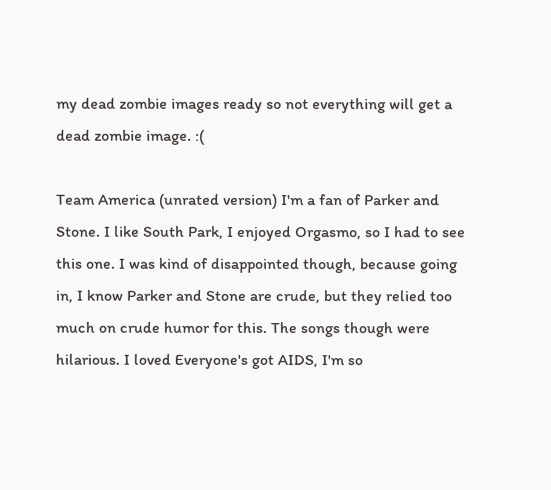my dead zombie images ready so not everything will get a dead zombie image. :(

Team America (unrated version) I'm a fan of Parker and Stone. I like South Park, I enjoyed Orgasmo, so I had to see this one. I was kind of disappointed though, because going in, I know Parker and Stone are crude, but they relied too much on crude humor for this. The songs though were hilarious. I loved Everyone's got AIDS, I'm so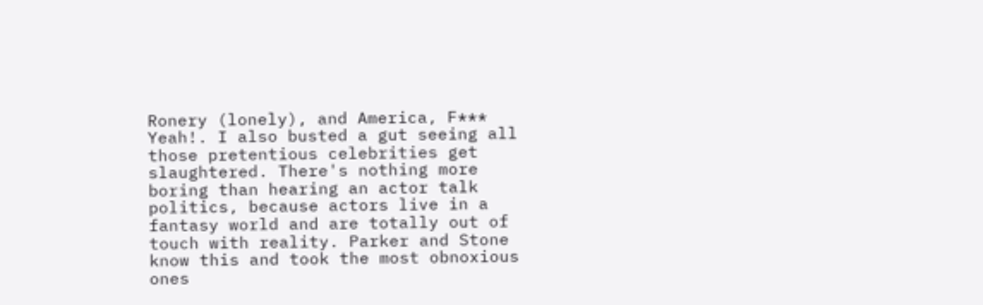Ronery (lonely), and America, F*** Yeah!. I also busted a gut seeing all those pretentious celebrities get slaughtered. There's nothing more boring than hearing an actor talk politics, because actors live in a fantasy world and are totally out of touch with reality. Parker and Stone know this and took the most obnoxious ones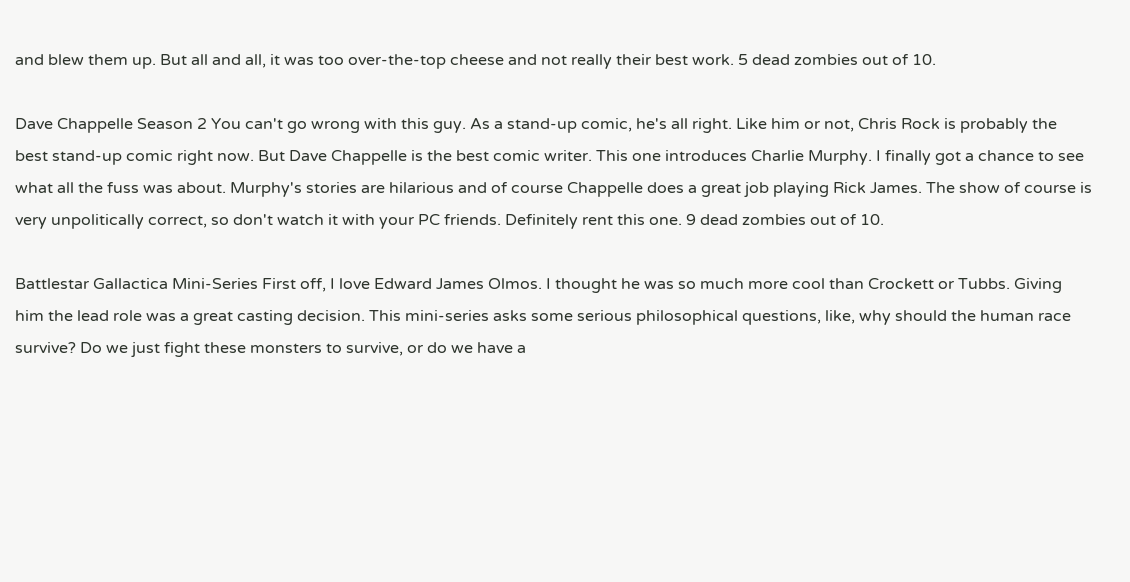and blew them up. But all and all, it was too over-the-top cheese and not really their best work. 5 dead zombies out of 10.

Dave Chappelle Season 2 You can't go wrong with this guy. As a stand-up comic, he's all right. Like him or not, Chris Rock is probably the best stand-up comic right now. But Dave Chappelle is the best comic writer. This one introduces Charlie Murphy. I finally got a chance to see what all the fuss was about. Murphy's stories are hilarious and of course Chappelle does a great job playing Rick James. The show of course is very unpolitically correct, so don't watch it with your PC friends. Definitely rent this one. 9 dead zombies out of 10.

Battlestar Gallactica Mini-Series First off, I love Edward James Olmos. I thought he was so much more cool than Crockett or Tubbs. Giving him the lead role was a great casting decision. This mini-series asks some serious philosophical questions, like, why should the human race survive? Do we just fight these monsters to survive, or do we have a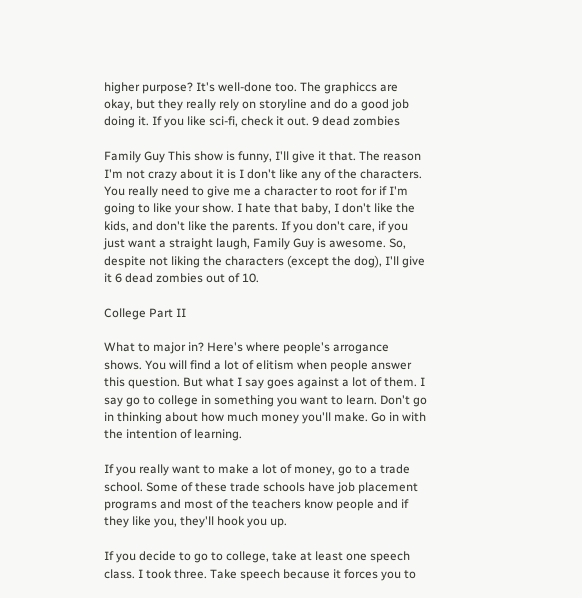higher purpose? It's well-done too. The graphiccs are okay, but they really rely on storyline and do a good job doing it. If you like sci-fi, check it out. 9 dead zombies

Family Guy This show is funny, I'll give it that. The reason I'm not crazy about it is I don't like any of the characters. You really need to give me a character to root for if I'm going to like your show. I hate that baby, I don't like the kids, and don't like the parents. If you don't care, if you just want a straight laugh, Family Guy is awesome. So, despite not liking the characters (except the dog), I'll give it 6 dead zombies out of 10.

College Part II

What to major in? Here's where people's arrogance shows. You will find a lot of elitism when people answer this question. But what I say goes against a lot of them. I say go to college in something you want to learn. Don't go in thinking about how much money you'll make. Go in with the intention of learning.

If you really want to make a lot of money, go to a trade school. Some of these trade schools have job placement programs and most of the teachers know people and if they like you, they'll hook you up.

If you decide to go to college, take at least one speech class. I took three. Take speech because it forces you to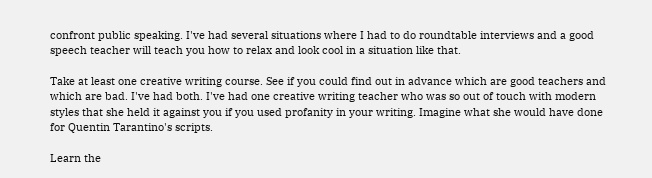confront public speaking. I've had several situations where I had to do roundtable interviews and a good speech teacher will teach you how to relax and look cool in a situation like that.

Take at least one creative writing course. See if you could find out in advance which are good teachers and which are bad. I've had both. I've had one creative writing teacher who was so out of touch with modern styles that she held it against you if you used profanity in your writing. Imagine what she would have done for Quentin Tarantino's scripts.

Learn the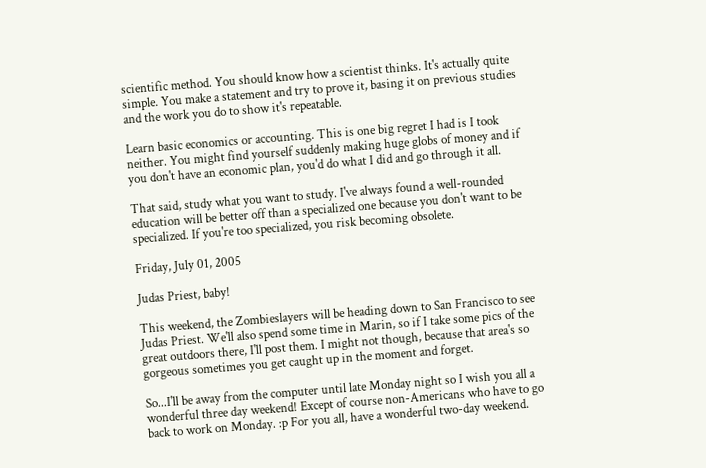scientific method. You should know how a scientist thinks. It's actually quite simple. You make a statement and try to prove it, basing it on previous studies and the work you do to show it's repeatable.

Learn basic economics or accounting. This is one big regret I had is I took neither. You might find yourself suddenly making huge globs of money and if you don't have an economic plan, you'd do what I did and go through it all.

That said, study what you want to study. I've always found a well-rounded education will be better off than a specialized one because you don't want to be specialized. If you're too specialized, you risk becoming obsolete.

Friday, July 01, 2005

Judas Priest, baby!

This weekend, the Zombieslayers will be heading down to San Francisco to see Judas Priest. We'll also spend some time in Marin, so if I take some pics of the great outdoors there, I'll post them. I might not though, because that area's so gorgeous sometimes you get caught up in the moment and forget.

So...I'll be away from the computer until late Monday night so I wish you all a wonderful three day weekend! Except of course non-Americans who have to go back to work on Monday. :p For you all, have a wonderful two-day weekend.